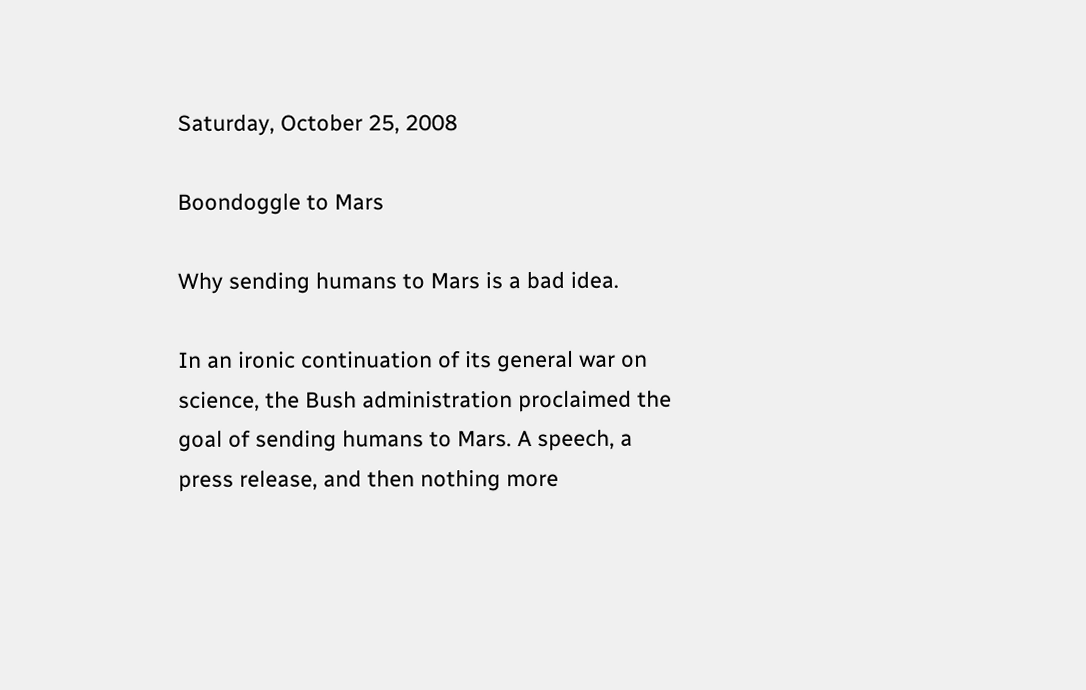Saturday, October 25, 2008

Boondoggle to Mars

Why sending humans to Mars is a bad idea.

In an ironic continuation of its general war on science, the Bush administration proclaimed the goal of sending humans to Mars. A speech, a press release, and then nothing more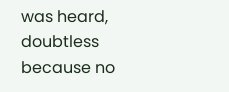was heard, doubtless because no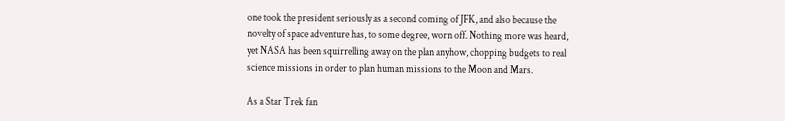one took the president seriously as a second coming of JFK, and also because the novelty of space adventure has, to some degree, worn off. Nothing more was heard, yet NASA has been squirrelling away on the plan anyhow, chopping budgets to real science missions in order to plan human missions to the Moon and Mars.

As a Star Trek fan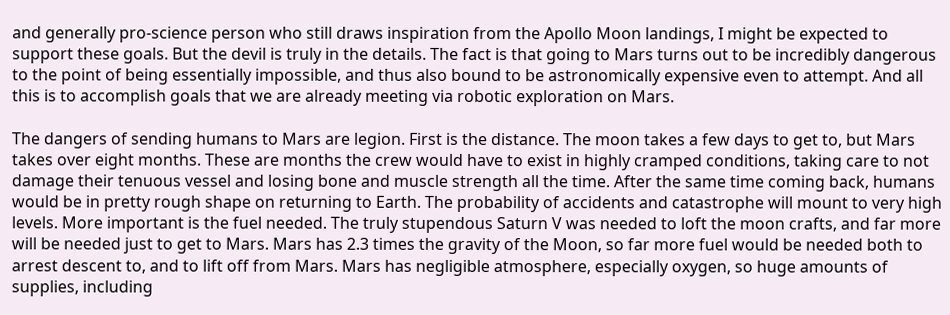and generally pro-science person who still draws inspiration from the Apollo Moon landings, I might be expected to support these goals. But the devil is truly in the details. The fact is that going to Mars turns out to be incredibly dangerous to the point of being essentially impossible, and thus also bound to be astronomically expensive even to attempt. And all this is to accomplish goals that we are already meeting via robotic exploration on Mars.

The dangers of sending humans to Mars are legion. First is the distance. The moon takes a few days to get to, but Mars takes over eight months. These are months the crew would have to exist in highly cramped conditions, taking care to not damage their tenuous vessel and losing bone and muscle strength all the time. After the same time coming back, humans would be in pretty rough shape on returning to Earth. The probability of accidents and catastrophe will mount to very high levels. More important is the fuel needed. The truly stupendous Saturn V was needed to loft the moon crafts, and far more will be needed just to get to Mars. Mars has 2.3 times the gravity of the Moon, so far more fuel would be needed both to arrest descent to, and to lift off from Mars. Mars has negligible atmosphere, especially oxygen, so huge amounts of supplies, including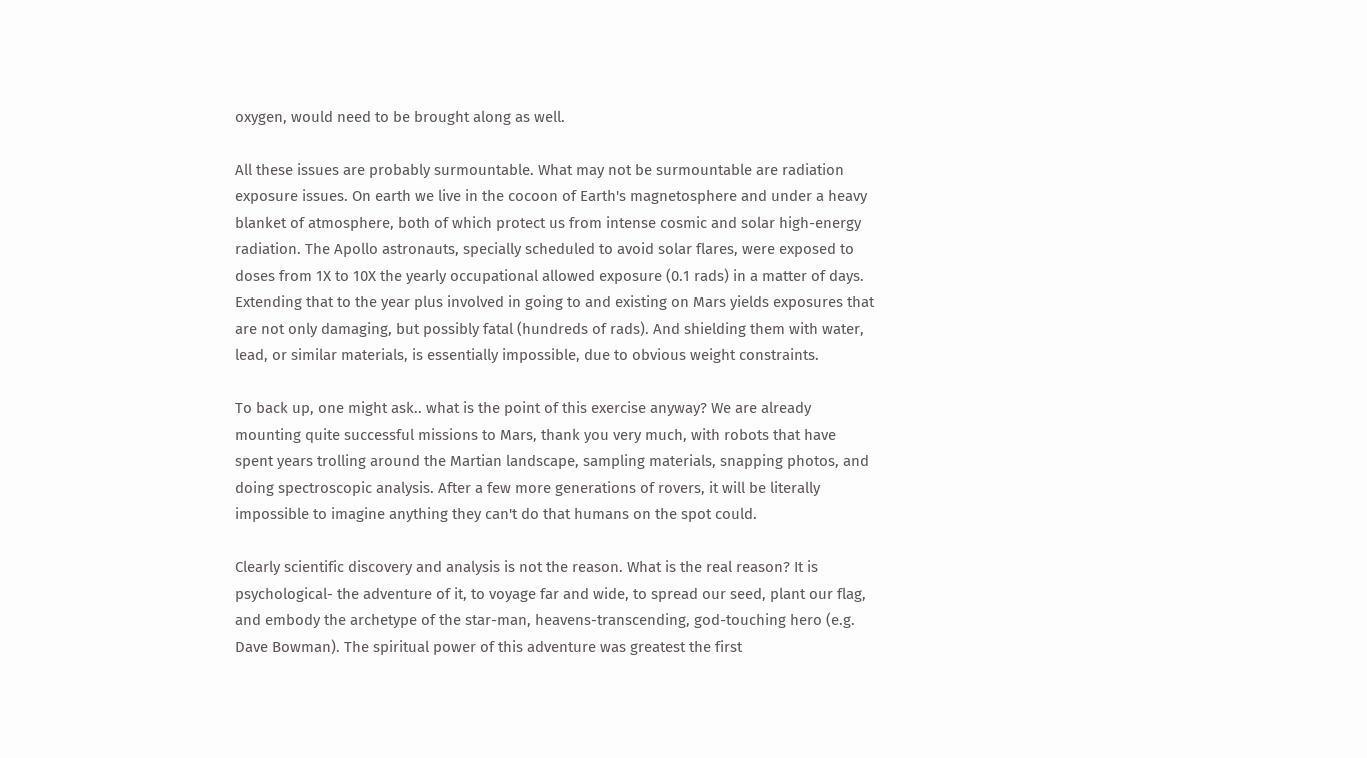oxygen, would need to be brought along as well.

All these issues are probably surmountable. What may not be surmountable are radiation exposure issues. On earth we live in the cocoon of Earth's magnetosphere and under a heavy blanket of atmosphere, both of which protect us from intense cosmic and solar high-energy radiation. The Apollo astronauts, specially scheduled to avoid solar flares, were exposed to doses from 1X to 10X the yearly occupational allowed exposure (0.1 rads) in a matter of days. Extending that to the year plus involved in going to and existing on Mars yields exposures that are not only damaging, but possibly fatal (hundreds of rads). And shielding them with water, lead, or similar materials, is essentially impossible, due to obvious weight constraints.

To back up, one might ask.. what is the point of this exercise anyway? We are already mounting quite successful missions to Mars, thank you very much, with robots that have spent years trolling around the Martian landscape, sampling materials, snapping photos, and doing spectroscopic analysis. After a few more generations of rovers, it will be literally impossible to imagine anything they can't do that humans on the spot could.

Clearly scientific discovery and analysis is not the reason. What is the real reason? It is psychological- the adventure of it, to voyage far and wide, to spread our seed, plant our flag, and embody the archetype of the star-man, heavens-transcending, god-touching hero (e.g. Dave Bowman). The spiritual power of this adventure was greatest the first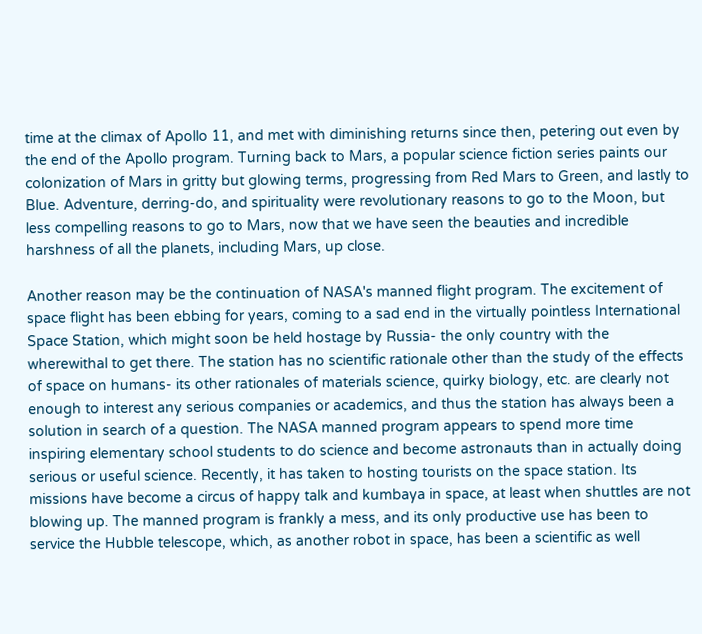time at the climax of Apollo 11, and met with diminishing returns since then, petering out even by the end of the Apollo program. Turning back to Mars, a popular science fiction series paints our colonization of Mars in gritty but glowing terms, progressing from Red Mars to Green, and lastly to Blue. Adventure, derring-do, and spirituality were revolutionary reasons to go to the Moon, but less compelling reasons to go to Mars, now that we have seen the beauties and incredible harshness of all the planets, including Mars, up close.

Another reason may be the continuation of NASA's manned flight program. The excitement of space flight has been ebbing for years, coming to a sad end in the virtually pointless International Space Station, which might soon be held hostage by Russia- the only country with the wherewithal to get there. The station has no scientific rationale other than the study of the effects of space on humans- its other rationales of materials science, quirky biology, etc. are clearly not enough to interest any serious companies or academics, and thus the station has always been a solution in search of a question. The NASA manned program appears to spend more time inspiring elementary school students to do science and become astronauts than in actually doing serious or useful science. Recently, it has taken to hosting tourists on the space station. Its missions have become a circus of happy talk and kumbaya in space, at least when shuttles are not blowing up. The manned program is frankly a mess, and its only productive use has been to service the Hubble telescope, which, as another robot in space, has been a scientific as well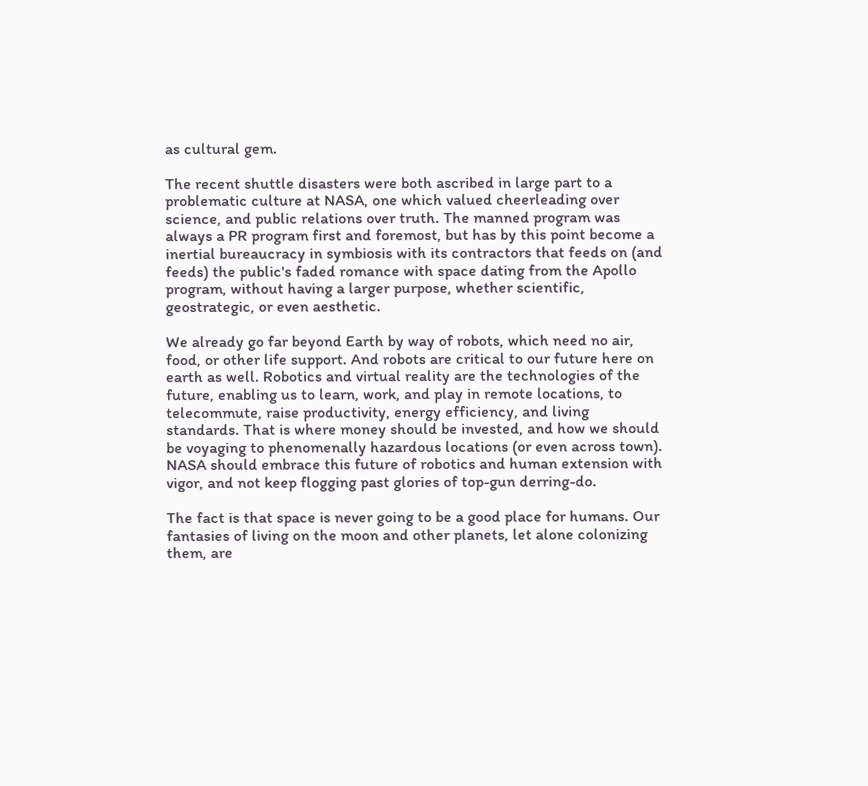as cultural gem.

The recent shuttle disasters were both ascribed in large part to a problematic culture at NASA, one which valued cheerleading over science, and public relations over truth. The manned program was always a PR program first and foremost, but has by this point become a inertial bureaucracy in symbiosis with its contractors that feeds on (and feeds) the public's faded romance with space dating from the Apollo program, without having a larger purpose, whether scientific, geostrategic, or even aesthetic.

We already go far beyond Earth by way of robots, which need no air, food, or other life support. And robots are critical to our future here on earth as well. Robotics and virtual reality are the technologies of the future, enabling us to learn, work, and play in remote locations, to telecommute, raise productivity, energy efficiency, and living standards. That is where money should be invested, and how we should be voyaging to phenomenally hazardous locations (or even across town). NASA should embrace this future of robotics and human extension with vigor, and not keep flogging past glories of top-gun derring-do.

The fact is that space is never going to be a good place for humans. Our fantasies of living on the moon and other planets, let alone colonizing them, are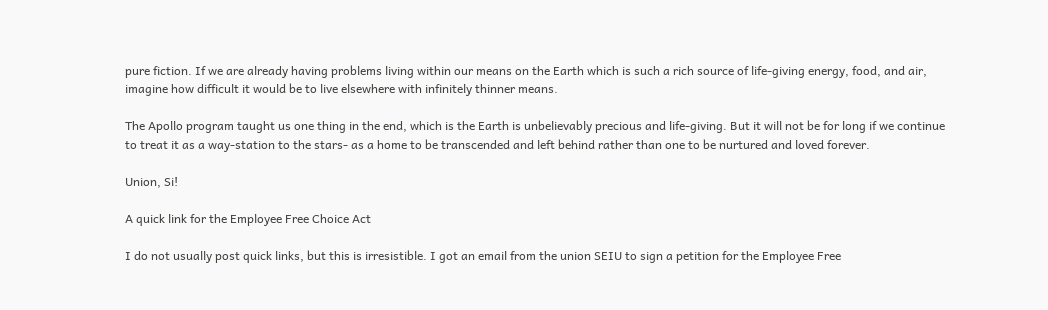pure fiction. If we are already having problems living within our means on the Earth which is such a rich source of life-giving energy, food, and air, imagine how difficult it would be to live elsewhere with infinitely thinner means.

The Apollo program taught us one thing in the end, which is the Earth is unbelievably precious and life-giving. But it will not be for long if we continue to treat it as a way-station to the stars- as a home to be transcended and left behind rather than one to be nurtured and loved forever.

Union, Si!

A quick link for the Employee Free Choice Act

I do not usually post quick links, but this is irresistible. I got an email from the union SEIU to sign a petition for the Employee Free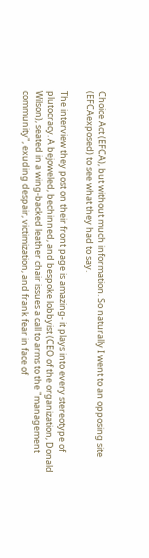Choice Act (EFCA), but without much information. So naturally I went to an opposing site (EFCAexposed) to see what they had to say.

The interview they post on their front page is amazing- it plays into every stereotype of plutocracy. A bejoweled, bechinned, and bespoke lobbyist (CEO of the organization, Donald Wilson), seated in a wing-backed leather chair issues a call to arms to the "management community", exuding despair, victimization, and frank fear in face of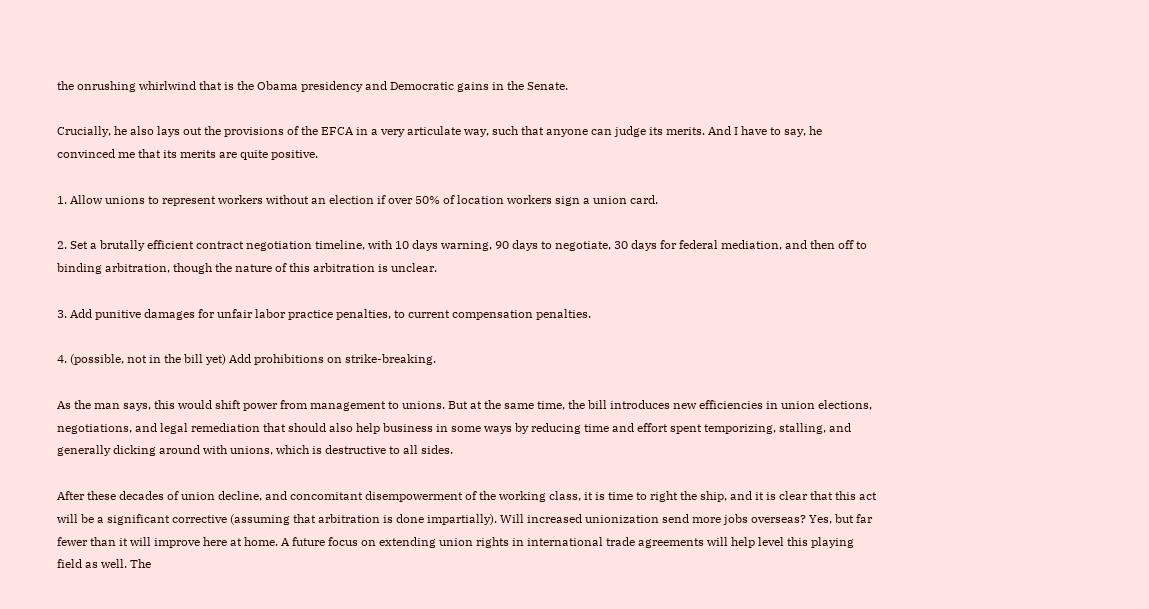the onrushing whirlwind that is the Obama presidency and Democratic gains in the Senate.

Crucially, he also lays out the provisions of the EFCA in a very articulate way, such that anyone can judge its merits. And I have to say, he convinced me that its merits are quite positive.

1. Allow unions to represent workers without an election if over 50% of location workers sign a union card.

2. Set a brutally efficient contract negotiation timeline, with 10 days warning, 90 days to negotiate, 30 days for federal mediation, and then off to binding arbitration, though the nature of this arbitration is unclear.

3. Add punitive damages for unfair labor practice penalties, to current compensation penalties.

4. (possible, not in the bill yet) Add prohibitions on strike-breaking.

As the man says, this would shift power from management to unions. But at the same time, the bill introduces new efficiencies in union elections, negotiations, and legal remediation that should also help business in some ways by reducing time and effort spent temporizing, stalling, and generally dicking around with unions, which is destructive to all sides.

After these decades of union decline, and concomitant disempowerment of the working class, it is time to right the ship, and it is clear that this act will be a significant corrective (assuming that arbitration is done impartially). Will increased unionization send more jobs overseas? Yes, but far fewer than it will improve here at home. A future focus on extending union rights in international trade agreements will help level this playing field as well. The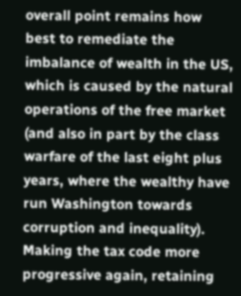overall point remains how best to remediate the imbalance of wealth in the US, which is caused by the natural operations of the free market (and also in part by the class warfare of the last eight plus years, where the wealthy have run Washington towards corruption and inequality). Making the tax code more progressive again, retaining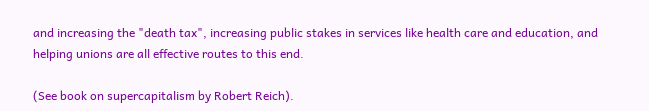and increasing the "death tax", increasing public stakes in services like health care and education, and helping unions are all effective routes to this end.

(See book on supercapitalism by Robert Reich).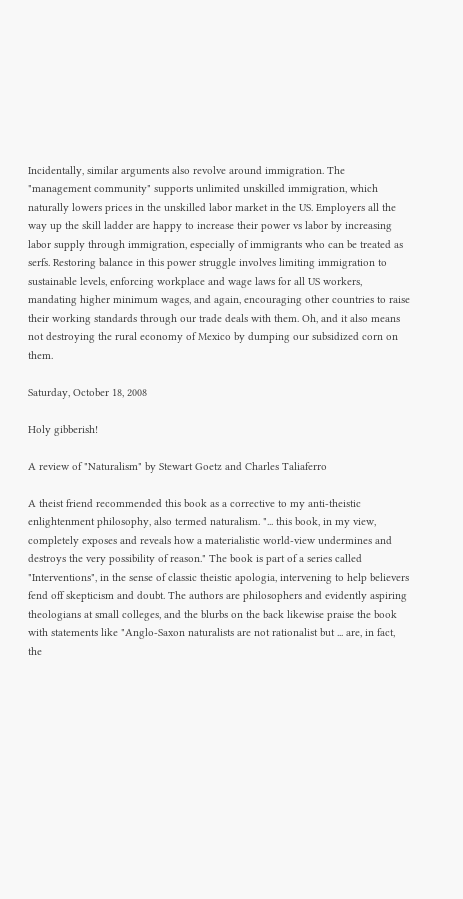Incidentally, similar arguments also revolve around immigration. The "management community" supports unlimited unskilled immigration, which naturally lowers prices in the unskilled labor market in the US. Employers all the way up the skill ladder are happy to increase their power vs labor by increasing labor supply through immigration, especially of immigrants who can be treated as serfs. Restoring balance in this power struggle involves limiting immigration to sustainable levels, enforcing workplace and wage laws for all US workers, mandating higher minimum wages, and again, encouraging other countries to raise their working standards through our trade deals with them. Oh, and it also means not destroying the rural economy of Mexico by dumping our subsidized corn on them.

Saturday, October 18, 2008

Holy gibberish!

A review of "Naturalism" by Stewart Goetz and Charles Taliaferro

A theist friend recommended this book as a corrective to my anti-theistic enlightenment philosophy, also termed naturalism. "... this book, in my view, completely exposes and reveals how a materialistic world-view undermines and destroys the very possibility of reason." The book is part of a series called "Interventions", in the sense of classic theistic apologia, intervening to help believers fend off skepticism and doubt. The authors are philosophers and evidently aspiring theologians at small colleges, and the blurbs on the back likewise praise the book with statements like "Anglo-Saxon naturalists are not rationalist but ... are, in fact, the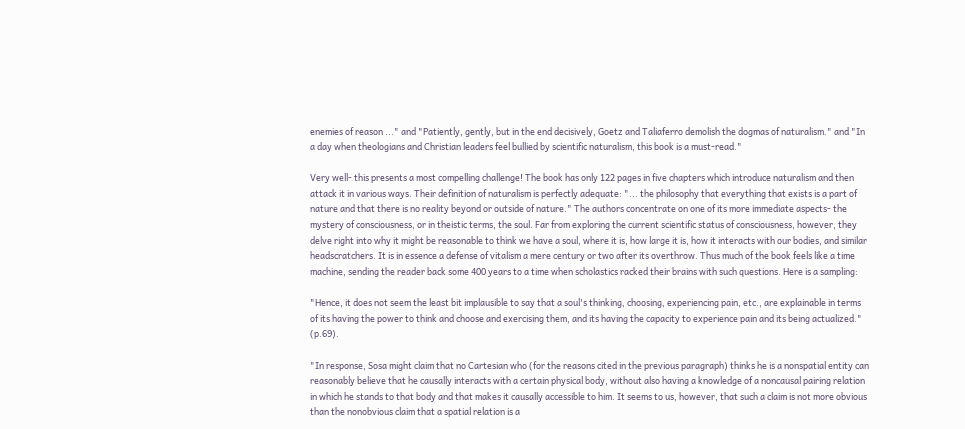enemies of reason ..." and "Patiently, gently, but in the end decisively, Goetz and Taliaferro demolish the dogmas of naturalism." and "In a day when theologians and Christian leaders feel bullied by scientific naturalism, this book is a must-read."

Very well- this presents a most compelling challenge! The book has only 122 pages in five chapters which introduce naturalism and then attack it in various ways. Their definition of naturalism is perfectly adequate: "... the philosophy that everything that exists is a part of nature and that there is no reality beyond or outside of nature." The authors concentrate on one of its more immediate aspects- the mystery of consciousness, or in theistic terms, the soul. Far from exploring the current scientific status of consciousness, however, they delve right into why it might be reasonable to think we have a soul, where it is, how large it is, how it interacts with our bodies, and similar headscratchers. It is in essence a defense of vitalism a mere century or two after its overthrow. Thus much of the book feels like a time machine, sending the reader back some 400 years to a time when scholastics racked their brains with such questions. Here is a sampling:

"Hence, it does not seem the least bit implausible to say that a soul's thinking, choosing, experiencing pain, etc., are explainable in terms of its having the power to think and choose and exercising them, and its having the capacity to experience pain and its being actualized." (p.69).

"In response, Sosa might claim that no Cartesian who (for the reasons cited in the previous paragraph) thinks he is a nonspatial entity can reasonably believe that he causally interacts with a certain physical body, without also having a knowledge of a noncausal pairing relation in which he stands to that body and that makes it causally accessible to him. It seems to us, however, that such a claim is not more obvious than the nonobvious claim that a spatial relation is a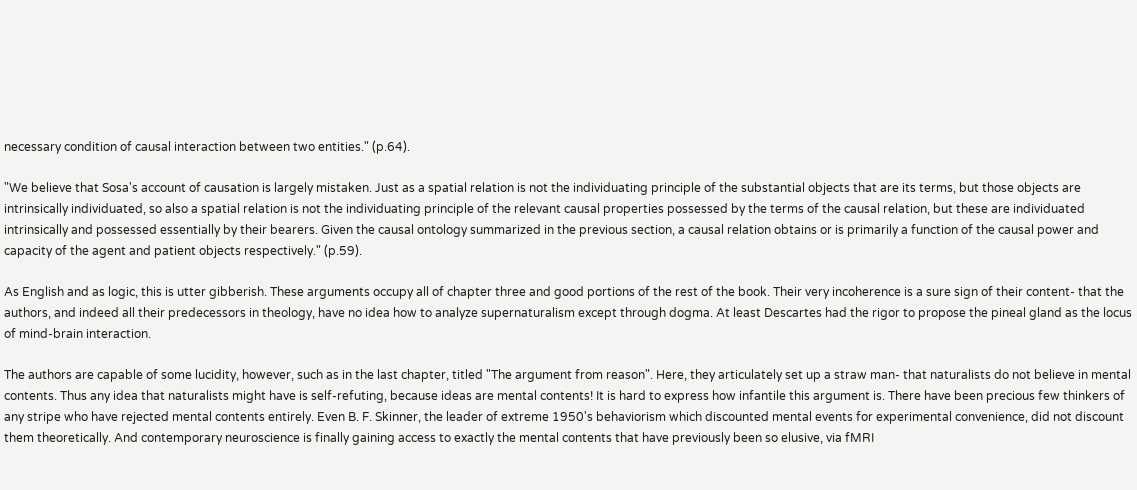necessary condition of causal interaction between two entities." (p.64).

"We believe that Sosa's account of causation is largely mistaken. Just as a spatial relation is not the individuating principle of the substantial objects that are its terms, but those objects are intrinsically individuated, so also a spatial relation is not the individuating principle of the relevant causal properties possessed by the terms of the causal relation, but these are individuated intrinsically and possessed essentially by their bearers. Given the causal ontology summarized in the previous section, a causal relation obtains or is primarily a function of the causal power and capacity of the agent and patient objects respectively." (p.59).

As English and as logic, this is utter gibberish. These arguments occupy all of chapter three and good portions of the rest of the book. Their very incoherence is a sure sign of their content- that the authors, and indeed all their predecessors in theology, have no idea how to analyze supernaturalism except through dogma. At least Descartes had the rigor to propose the pineal gland as the locus of mind-brain interaction.

The authors are capable of some lucidity, however, such as in the last chapter, titled "The argument from reason". Here, they articulately set up a straw man- that naturalists do not believe in mental contents. Thus any idea that naturalists might have is self-refuting, because ideas are mental contents! It is hard to express how infantile this argument is. There have been precious few thinkers of any stripe who have rejected mental contents entirely. Even B. F. Skinner, the leader of extreme 1950's behaviorism which discounted mental events for experimental convenience, did not discount them theoretically. And contemporary neuroscience is finally gaining access to exactly the mental contents that have previously been so elusive, via fMRI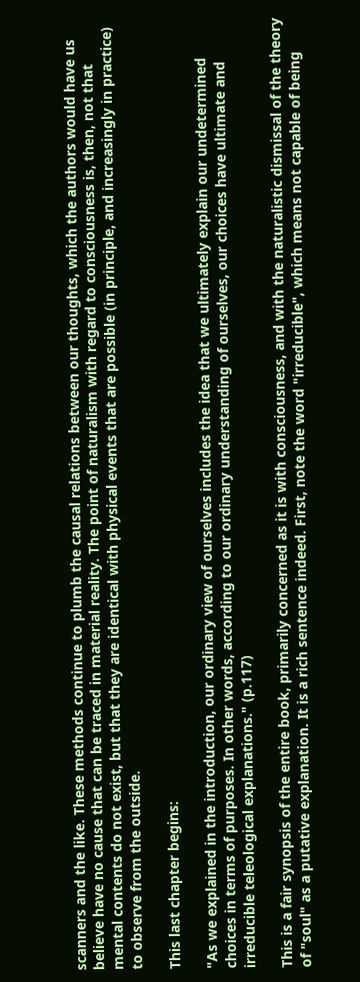scanners and the like. These methods continue to plumb the causal relations between our thoughts, which the authors would have us believe have no cause that can be traced in material reality. The point of naturalism with regard to consciousness is, then, not that mental contents do not exist, but that they are identical with physical events that are possible (in principle, and increasingly in practice) to observe from the outside.

This last chapter begins:

"As we explained in the introduction, our ordinary view of ourselves includes the idea that we ultimately explain our undetermined choices in terms of purposes. In other words, according to our ordinary understanding of ourselves, our choices have ultimate and irreducible teleological explanations." (p.117)

This is a fair synopsis of the entire book, primarily concerned as it is with consciousness, and with the naturalistic dismissal of the theory of "soul" as a putative explanation. It is a rich sentence indeed. First, note the word "irreducible", which means not capable of being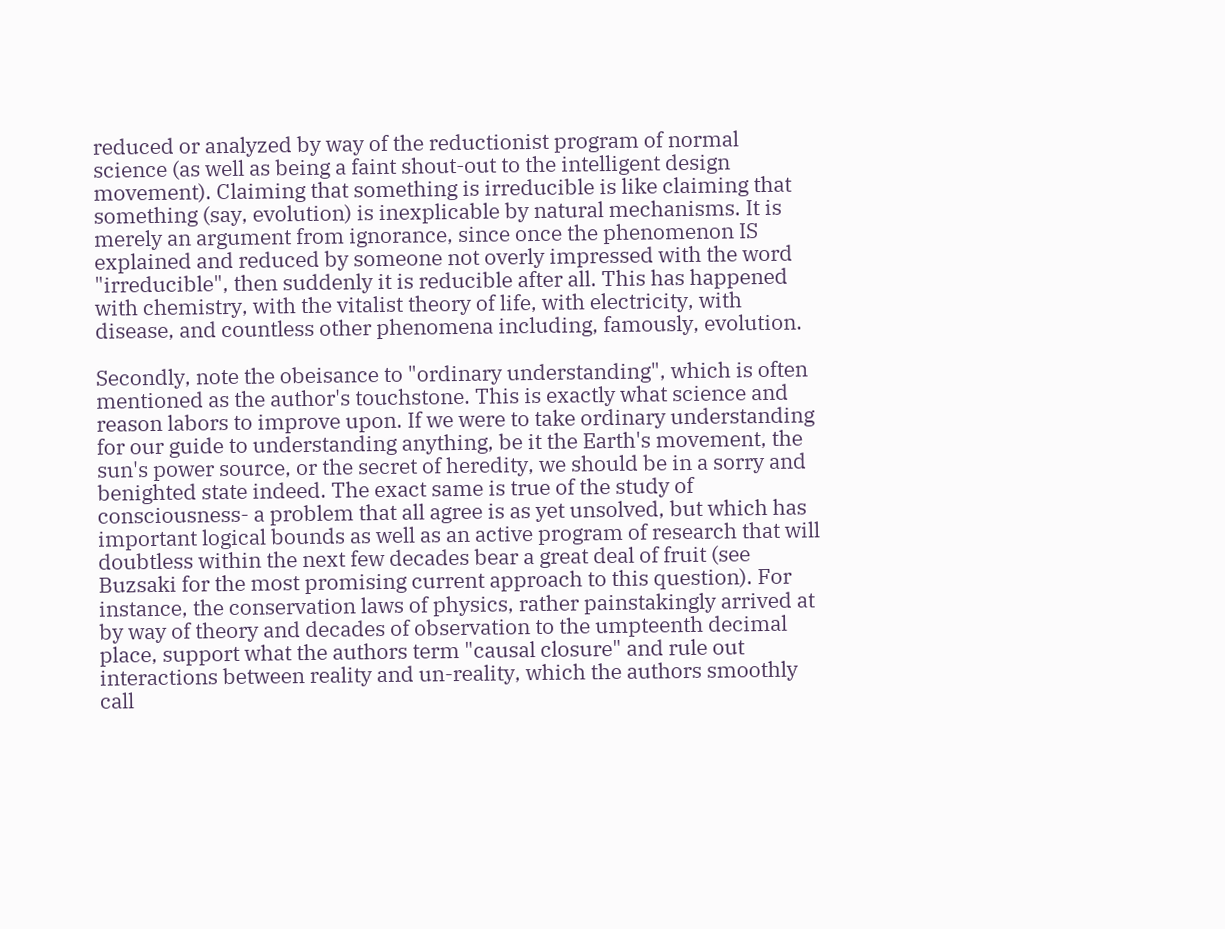reduced or analyzed by way of the reductionist program of normal science (as well as being a faint shout-out to the intelligent design movement). Claiming that something is irreducible is like claiming that something (say, evolution) is inexplicable by natural mechanisms. It is merely an argument from ignorance, since once the phenomenon IS explained and reduced by someone not overly impressed with the word "irreducible", then suddenly it is reducible after all. This has happened with chemistry, with the vitalist theory of life, with electricity, with disease, and countless other phenomena including, famously, evolution.

Secondly, note the obeisance to "ordinary understanding", which is often mentioned as the author's touchstone. This is exactly what science and reason labors to improve upon. If we were to take ordinary understanding for our guide to understanding anything, be it the Earth's movement, the sun's power source, or the secret of heredity, we should be in a sorry and benighted state indeed. The exact same is true of the study of consciousness- a problem that all agree is as yet unsolved, but which has important logical bounds as well as an active program of research that will doubtless within the next few decades bear a great deal of fruit (see Buzsaki for the most promising current approach to this question). For instance, the conservation laws of physics, rather painstakingly arrived at by way of theory and decades of observation to the umpteenth decimal place, support what the authors term "causal closure" and rule out interactions between reality and un-reality, which the authors smoothly call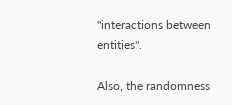"interactions between entities".

Also, the randomness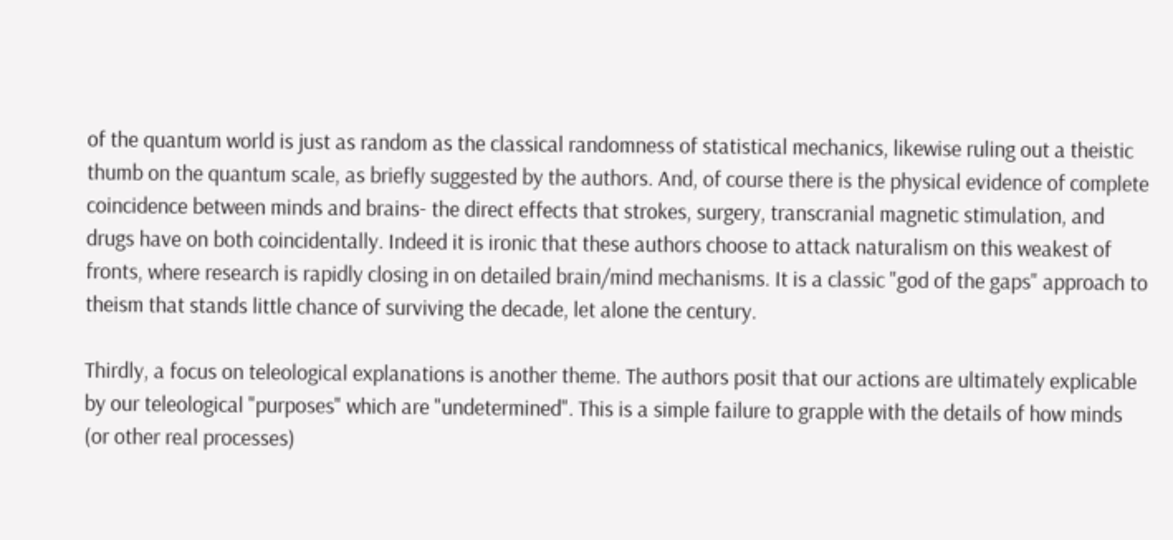of the quantum world is just as random as the classical randomness of statistical mechanics, likewise ruling out a theistic thumb on the quantum scale, as briefly suggested by the authors. And, of course there is the physical evidence of complete coincidence between minds and brains- the direct effects that strokes, surgery, transcranial magnetic stimulation, and drugs have on both coincidentally. Indeed it is ironic that these authors choose to attack naturalism on this weakest of fronts, where research is rapidly closing in on detailed brain/mind mechanisms. It is a classic "god of the gaps" approach to theism that stands little chance of surviving the decade, let alone the century.

Thirdly, a focus on teleological explanations is another theme. The authors posit that our actions are ultimately explicable by our teleological "purposes" which are "undetermined". This is a simple failure to grapple with the details of how minds (or other real processes)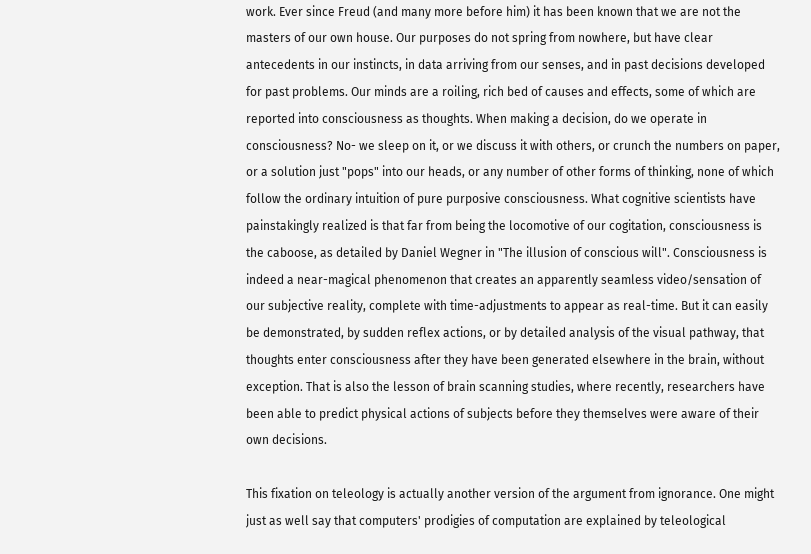work. Ever since Freud (and many more before him) it has been known that we are not the masters of our own house. Our purposes do not spring from nowhere, but have clear antecedents in our instincts, in data arriving from our senses, and in past decisions developed for past problems. Our minds are a roiling, rich bed of causes and effects, some of which are reported into consciousness as thoughts. When making a decision, do we operate in consciousness? No- we sleep on it, or we discuss it with others, or crunch the numbers on paper, or a solution just "pops" into our heads, or any number of other forms of thinking, none of which follow the ordinary intuition of pure purposive consciousness. What cognitive scientists have painstakingly realized is that far from being the locomotive of our cogitation, consciousness is the caboose, as detailed by Daniel Wegner in "The illusion of conscious will". Consciousness is indeed a near-magical phenomenon that creates an apparently seamless video/sensation of our subjective reality, complete with time-adjustments to appear as real-time. But it can easily be demonstrated, by sudden reflex actions, or by detailed analysis of the visual pathway, that thoughts enter consciousness after they have been generated elsewhere in the brain, without exception. That is also the lesson of brain scanning studies, where recently, researchers have been able to predict physical actions of subjects before they themselves were aware of their own decisions.

This fixation on teleology is actually another version of the argument from ignorance. One might just as well say that computers' prodigies of computation are explained by teleological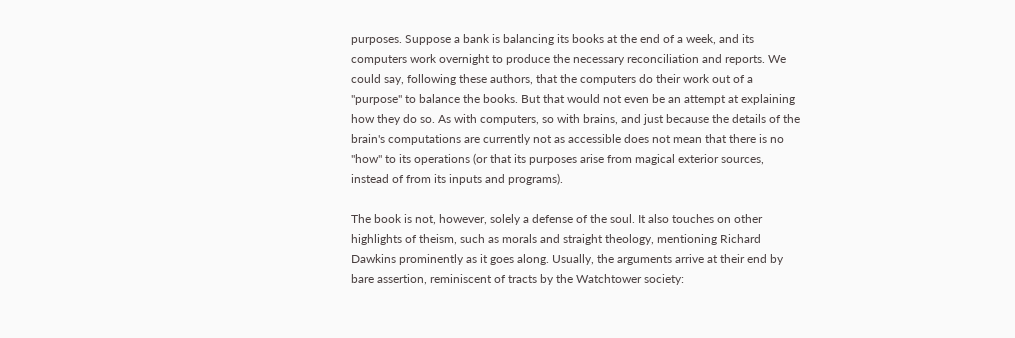purposes. Suppose a bank is balancing its books at the end of a week, and its computers work overnight to produce the necessary reconciliation and reports. We could say, following these authors, that the computers do their work out of a "purpose" to balance the books. But that would not even be an attempt at explaining how they do so. As with computers, so with brains, and just because the details of the brain's computations are currently not as accessible does not mean that there is no "how" to its operations (or that its purposes arise from magical exterior sources, instead of from its inputs and programs).

The book is not, however, solely a defense of the soul. It also touches on other highlights of theism, such as morals and straight theology, mentioning Richard Dawkins prominently as it goes along. Usually, the arguments arrive at their end by bare assertion, reminiscent of tracts by the Watchtower society: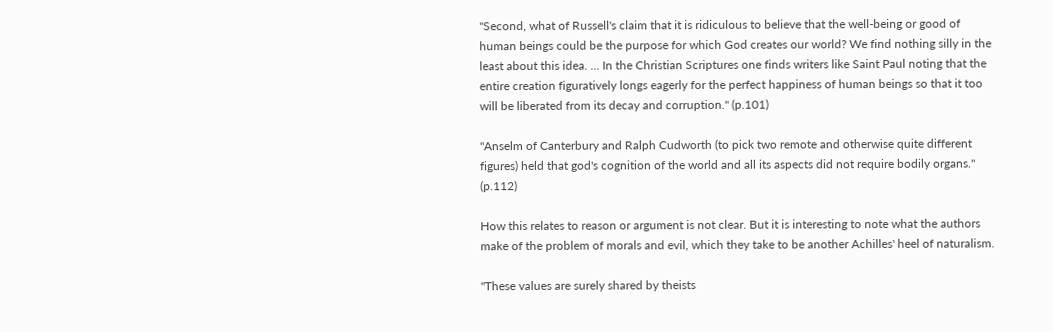"Second, what of Russell's claim that it is ridiculous to believe that the well-being or good of human beings could be the purpose for which God creates our world? We find nothing silly in the least about this idea. ... In the Christian Scriptures one finds writers like Saint Paul noting that the entire creation figuratively longs eagerly for the perfect happiness of human beings so that it too will be liberated from its decay and corruption." (p.101)

"Anselm of Canterbury and Ralph Cudworth (to pick two remote and otherwise quite different figures) held that god's cognition of the world and all its aspects did not require bodily organs." (p.112)

How this relates to reason or argument is not clear. But it is interesting to note what the authors make of the problem of morals and evil, which they take to be another Achilles' heel of naturalism.

"These values are surely shared by theists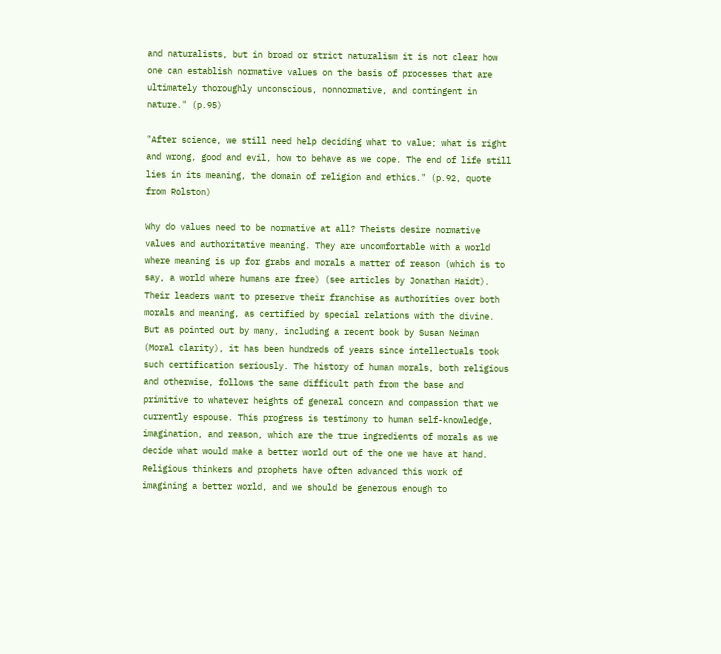and naturalists, but in broad or strict naturalism it is not clear how one can establish normative values on the basis of processes that are ultimately thoroughly unconscious, nonnormative, and contingent in nature." (p.95)

"After science, we still need help deciding what to value; what is right and wrong, good and evil, how to behave as we cope. The end of life still lies in its meaning, the domain of religion and ethics." (p.92, quote from Rolston)

Why do values need to be normative at all? Theists desire normative values and authoritative meaning. They are uncomfortable with a world where meaning is up for grabs and morals a matter of reason (which is to say, a world where humans are free) (see articles by Jonathan Haidt). Their leaders want to preserve their franchise as authorities over both morals and meaning, as certified by special relations with the divine. But as pointed out by many, including a recent book by Susan Neiman (Moral clarity), it has been hundreds of years since intellectuals took such certification seriously. The history of human morals, both religious and otherwise, follows the same difficult path from the base and primitive to whatever heights of general concern and compassion that we currently espouse. This progress is testimony to human self-knowledge, imagination, and reason, which are the true ingredients of morals as we decide what would make a better world out of the one we have at hand. Religious thinkers and prophets have often advanced this work of imagining a better world, and we should be generous enough to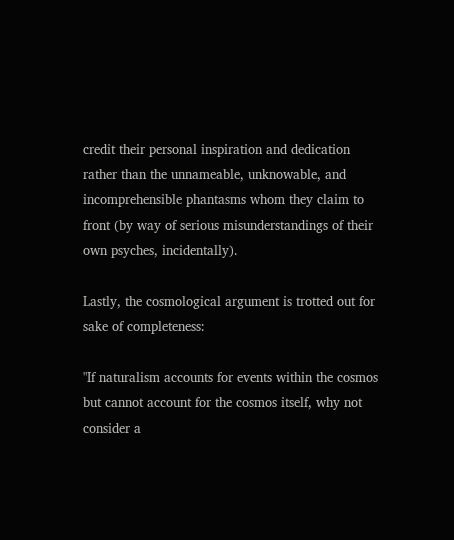credit their personal inspiration and dedication rather than the unnameable, unknowable, and incomprehensible phantasms whom they claim to front (by way of serious misunderstandings of their own psyches, incidentally).

Lastly, the cosmological argument is trotted out for sake of completeness:

"If naturalism accounts for events within the cosmos but cannot account for the cosmos itself, why not consider a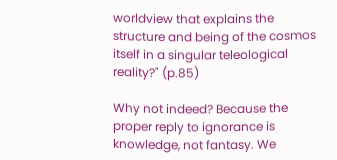worldview that explains the structure and being of the cosmos itself in a singular teleological reality?" (p.85)

Why not indeed? Because the proper reply to ignorance is knowledge, not fantasy. We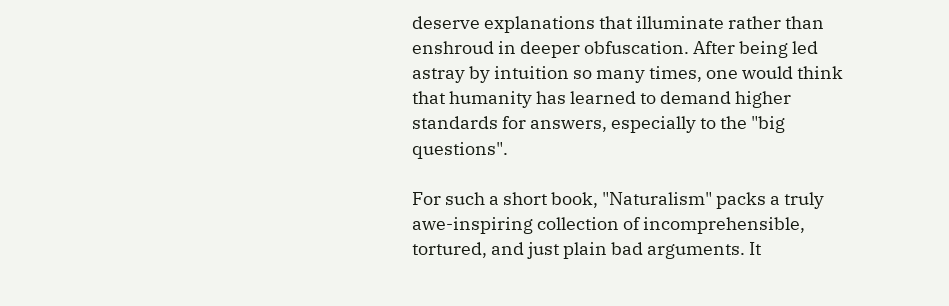deserve explanations that illuminate rather than enshroud in deeper obfuscation. After being led astray by intuition so many times, one would think that humanity has learned to demand higher standards for answers, especially to the "big questions".

For such a short book, "Naturalism" packs a truly awe-inspiring collection of incomprehensible, tortured, and just plain bad arguments. It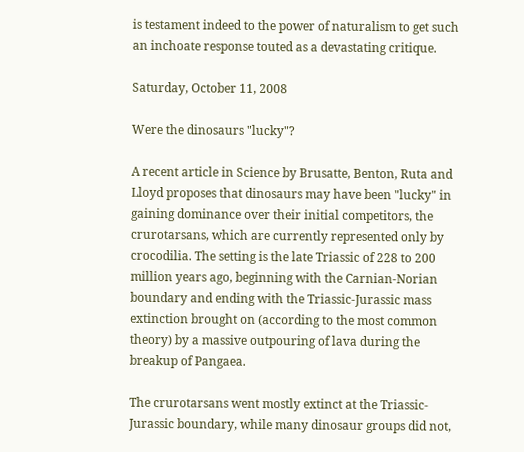is testament indeed to the power of naturalism to get such an inchoate response touted as a devastating critique.

Saturday, October 11, 2008

Were the dinosaurs "lucky"?

A recent article in Science by Brusatte, Benton, Ruta and Lloyd proposes that dinosaurs may have been "lucky" in gaining dominance over their initial competitors, the crurotarsans, which are currently represented only by crocodilia. The setting is the late Triassic of 228 to 200 million years ago, beginning with the Carnian-Norian boundary and ending with the Triassic-Jurassic mass extinction brought on (according to the most common theory) by a massive outpouring of lava during the breakup of Pangaea.

The crurotarsans went mostly extinct at the Triassic-Jurassic boundary, while many dinosaur groups did not,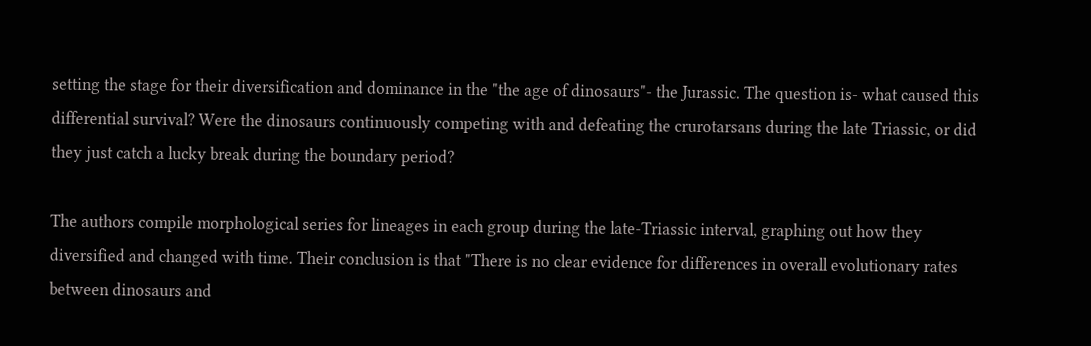setting the stage for their diversification and dominance in the "the age of dinosaurs"- the Jurassic. The question is- what caused this differential survival? Were the dinosaurs continuously competing with and defeating the crurotarsans during the late Triassic, or did they just catch a lucky break during the boundary period?

The authors compile morphological series for lineages in each group during the late-Triassic interval, graphing out how they diversified and changed with time. Their conclusion is that "There is no clear evidence for differences in overall evolutionary rates between dinosaurs and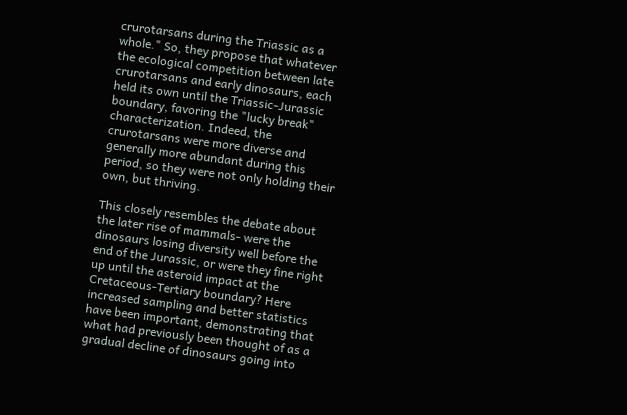crurotarsans during the Triassic as a whole." So, they propose that whatever the ecological competition between late crurotarsans and early dinosaurs, each held its own until the Triassic-Jurassic boundary, favoring the "lucky break" characterization. Indeed, the crurotarsans were more diverse and generally more abundant during this period, so they were not only holding their own, but thriving.

This closely resembles the debate about the later rise of mammals- were the dinosaurs losing diversity well before the end of the Jurassic, or were they fine right up until the asteroid impact at the Cretaceous-Tertiary boundary? Here increased sampling and better statistics have been important, demonstrating that what had previously been thought of as a gradual decline of dinosaurs going into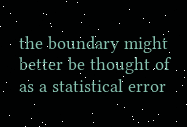the boundary might better be thought of as a statistical error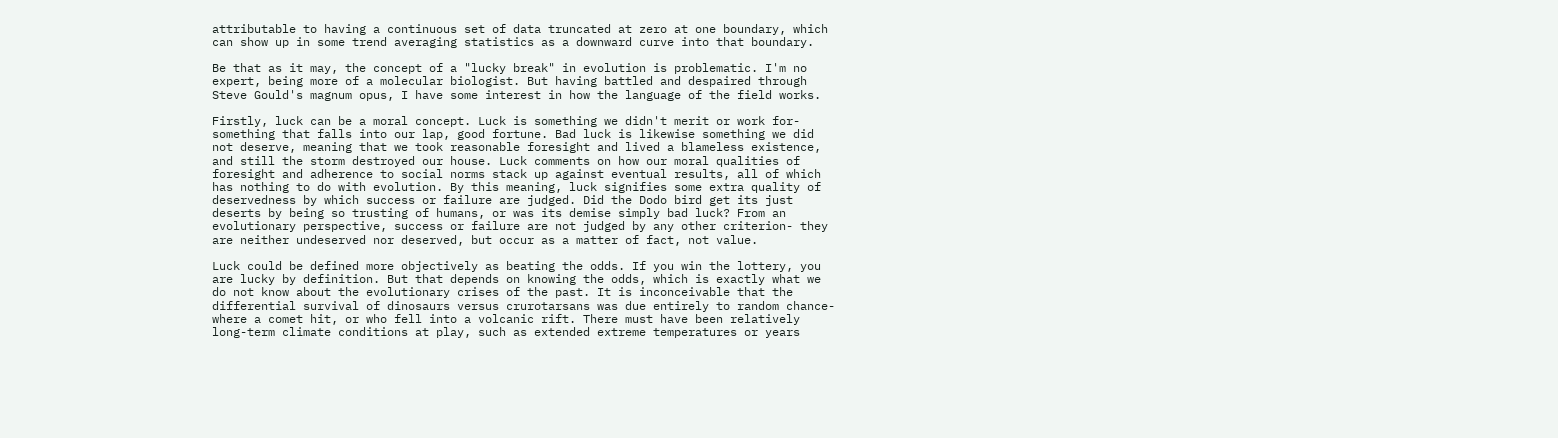attributable to having a continuous set of data truncated at zero at one boundary, which can show up in some trend averaging statistics as a downward curve into that boundary.

Be that as it may, the concept of a "lucky break" in evolution is problematic. I'm no expert, being more of a molecular biologist. But having battled and despaired through Steve Gould's magnum opus, I have some interest in how the language of the field works.

Firstly, luck can be a moral concept. Luck is something we didn't merit or work for- something that falls into our lap, good fortune. Bad luck is likewise something we did not deserve, meaning that we took reasonable foresight and lived a blameless existence, and still the storm destroyed our house. Luck comments on how our moral qualities of foresight and adherence to social norms stack up against eventual results, all of which has nothing to do with evolution. By this meaning, luck signifies some extra quality of deservedness by which success or failure are judged. Did the Dodo bird get its just deserts by being so trusting of humans, or was its demise simply bad luck? From an evolutionary perspective, success or failure are not judged by any other criterion- they are neither undeserved nor deserved, but occur as a matter of fact, not value.

Luck could be defined more objectively as beating the odds. If you win the lottery, you are lucky by definition. But that depends on knowing the odds, which is exactly what we do not know about the evolutionary crises of the past. It is inconceivable that the differential survival of dinosaurs versus crurotarsans was due entirely to random chance- where a comet hit, or who fell into a volcanic rift. There must have been relatively long-term climate conditions at play, such as extended extreme temperatures or years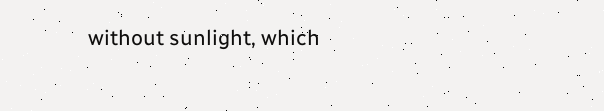without sunlight, which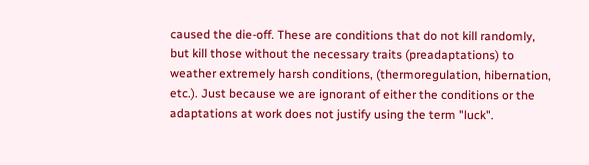caused the die-off. These are conditions that do not kill randomly, but kill those without the necessary traits (preadaptations) to weather extremely harsh conditions, (thermoregulation, hibernation, etc.). Just because we are ignorant of either the conditions or the adaptations at work does not justify using the term "luck".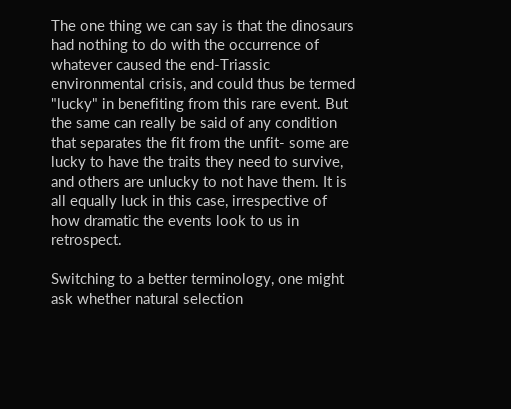The one thing we can say is that the dinosaurs had nothing to do with the occurrence of whatever caused the end-Triassic environmental crisis, and could thus be termed "lucky" in benefiting from this rare event. But the same can really be said of any condition that separates the fit from the unfit- some are lucky to have the traits they need to survive, and others are unlucky to not have them. It is all equally luck in this case, irrespective of how dramatic the events look to us in retrospect.

Switching to a better terminology, one might ask whether natural selection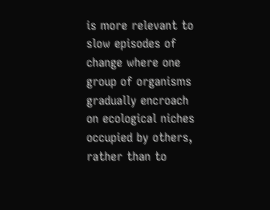is more relevant to slow episodes of change where one group of organisms gradually encroach on ecological niches occupied by others, rather than to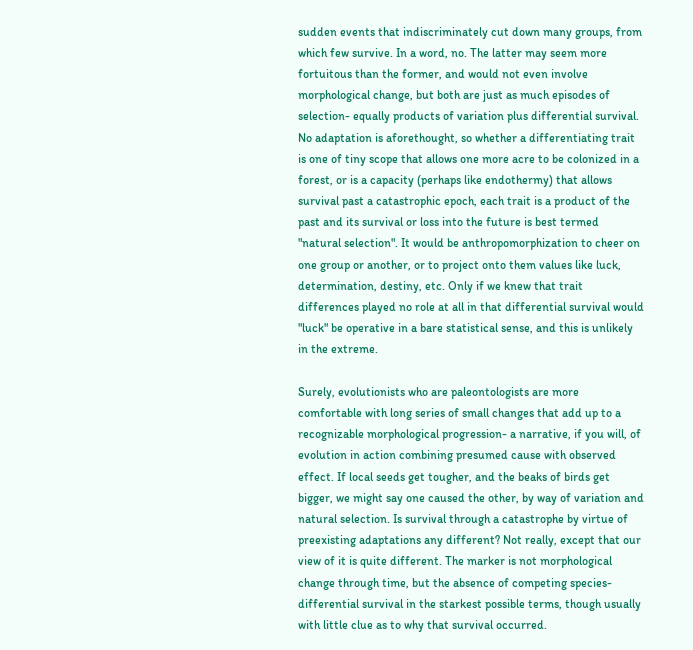sudden events that indiscriminately cut down many groups, from which few survive. In a word, no. The latter may seem more fortuitous than the former, and would not even involve morphological change, but both are just as much episodes of selection- equally products of variation plus differential survival. No adaptation is aforethought, so whether a differentiating trait is one of tiny scope that allows one more acre to be colonized in a forest, or is a capacity (perhaps like endothermy) that allows survival past a catastrophic epoch, each trait is a product of the past and its survival or loss into the future is best termed "natural selection". It would be anthropomorphization to cheer on one group or another, or to project onto them values like luck, determination, destiny, etc. Only if we knew that trait differences played no role at all in that differential survival would "luck" be operative in a bare statistical sense, and this is unlikely in the extreme.

Surely, evolutionists who are paleontologists are more comfortable with long series of small changes that add up to a recognizable morphological progression- a narrative, if you will, of evolution in action combining presumed cause with observed effect. If local seeds get tougher, and the beaks of birds get bigger, we might say one caused the other, by way of variation and natural selection. Is survival through a catastrophe by virtue of preexisting adaptations any different? Not really, except that our view of it is quite different. The marker is not morphological change through time, but the absence of competing species- differential survival in the starkest possible terms, though usually with little clue as to why that survival occurred.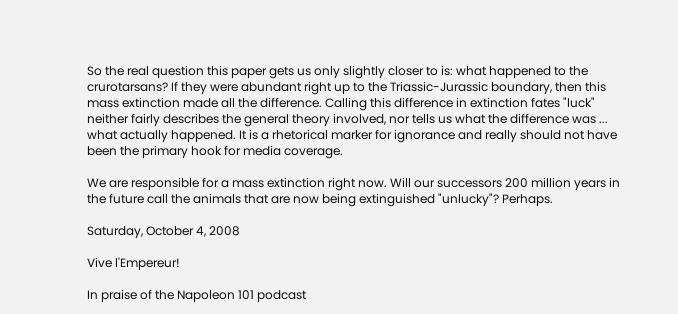So the real question this paper gets us only slightly closer to is: what happened to the crurotarsans? If they were abundant right up to the Triassic-Jurassic boundary, then this mass extinction made all the difference. Calling this difference in extinction fates "luck" neither fairly describes the general theory involved, nor tells us what the difference was ... what actually happened. It is a rhetorical marker for ignorance and really should not have been the primary hook for media coverage.

We are responsible for a mass extinction right now. Will our successors 200 million years in the future call the animals that are now being extinguished "unlucky"? Perhaps.

Saturday, October 4, 2008

Vive l'Empereur!

In praise of the Napoleon 101 podcast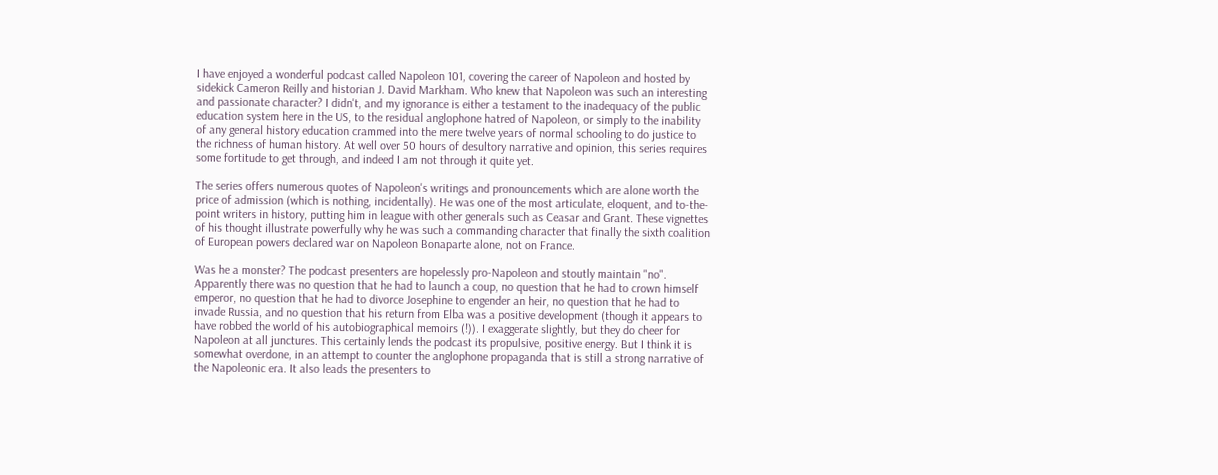I have enjoyed a wonderful podcast called Napoleon 101, covering the career of Napoleon and hosted by sidekick Cameron Reilly and historian J. David Markham. Who knew that Napoleon was such an interesting and passionate character? I didn't, and my ignorance is either a testament to the inadequacy of the public education system here in the US, to the residual anglophone hatred of Napoleon, or simply to the inability of any general history education crammed into the mere twelve years of normal schooling to do justice to the richness of human history. At well over 50 hours of desultory narrative and opinion, this series requires some fortitude to get through, and indeed I am not through it quite yet.

The series offers numerous quotes of Napoleon's writings and pronouncements which are alone worth the price of admission (which is nothing, incidentally). He was one of the most articulate, eloquent, and to-the-point writers in history, putting him in league with other generals such as Ceasar and Grant. These vignettes of his thought illustrate powerfully why he was such a commanding character that finally the sixth coalition of European powers declared war on Napoleon Bonaparte alone, not on France.

Was he a monster? The podcast presenters are hopelessly pro-Napoleon and stoutly maintain "no". Apparently there was no question that he had to launch a coup, no question that he had to crown himself emperor, no question that he had to divorce Josephine to engender an heir, no question that he had to invade Russia, and no question that his return from Elba was a positive development (though it appears to have robbed the world of his autobiographical memoirs (!)). I exaggerate slightly, but they do cheer for Napoleon at all junctures. This certainly lends the podcast its propulsive, positive energy. But I think it is somewhat overdone, in an attempt to counter the anglophone propaganda that is still a strong narrative of the Napoleonic era. It also leads the presenters to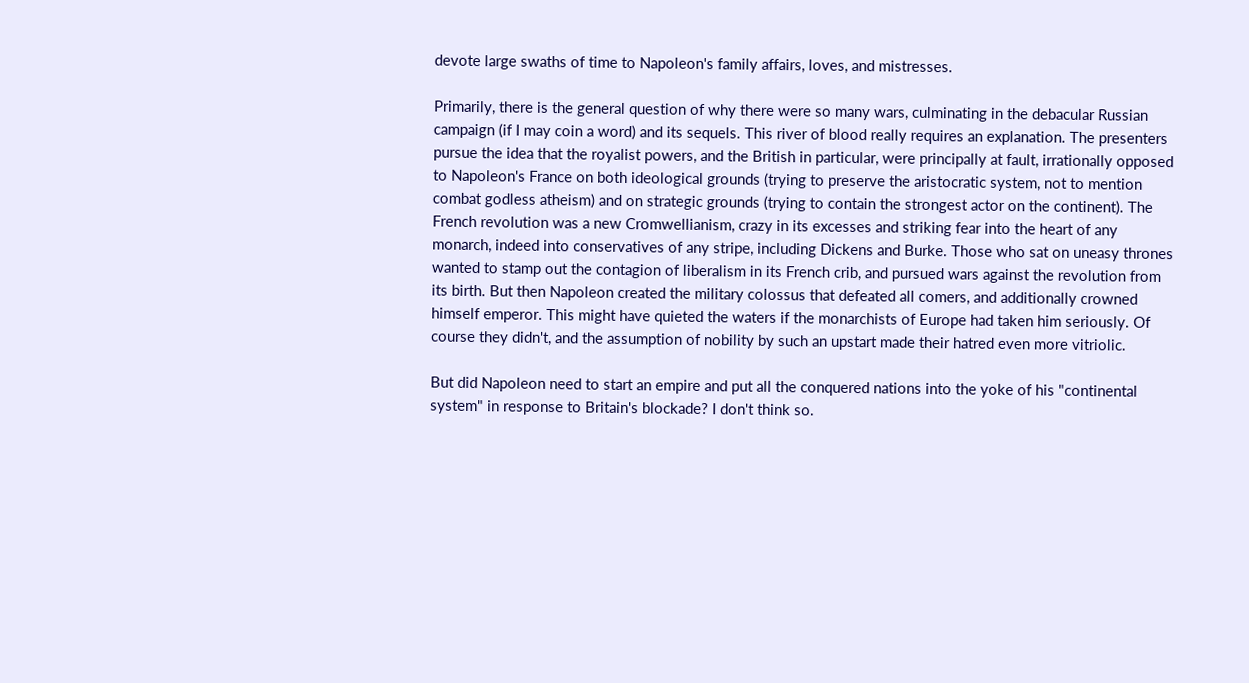devote large swaths of time to Napoleon's family affairs, loves, and mistresses.

Primarily, there is the general question of why there were so many wars, culminating in the debacular Russian campaign (if I may coin a word) and its sequels. This river of blood really requires an explanation. The presenters pursue the idea that the royalist powers, and the British in particular, were principally at fault, irrationally opposed to Napoleon's France on both ideological grounds (trying to preserve the aristocratic system, not to mention combat godless atheism) and on strategic grounds (trying to contain the strongest actor on the continent). The French revolution was a new Cromwellianism, crazy in its excesses and striking fear into the heart of any monarch, indeed into conservatives of any stripe, including Dickens and Burke. Those who sat on uneasy thrones wanted to stamp out the contagion of liberalism in its French crib, and pursued wars against the revolution from its birth. But then Napoleon created the military colossus that defeated all comers, and additionally crowned himself emperor. This might have quieted the waters if the monarchists of Europe had taken him seriously. Of course they didn't, and the assumption of nobility by such an upstart made their hatred even more vitriolic.

But did Napoleon need to start an empire and put all the conquered nations into the yoke of his "continental system" in response to Britain's blockade? I don't think so.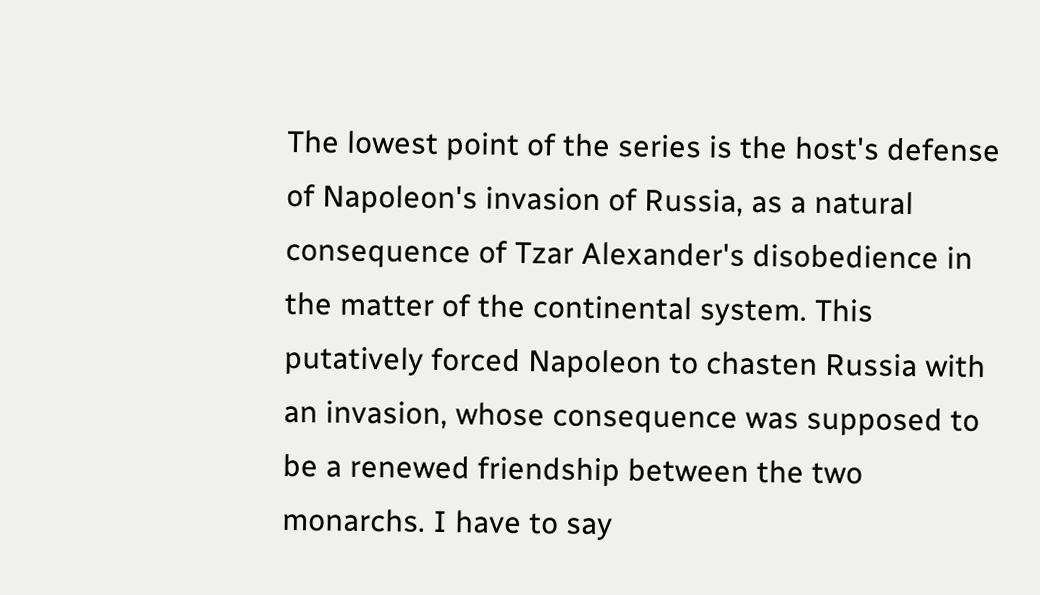The lowest point of the series is the host's defense of Napoleon's invasion of Russia, as a natural consequence of Tzar Alexander's disobedience in the matter of the continental system. This putatively forced Napoleon to chasten Russia with an invasion, whose consequence was supposed to be a renewed friendship between the two monarchs. I have to say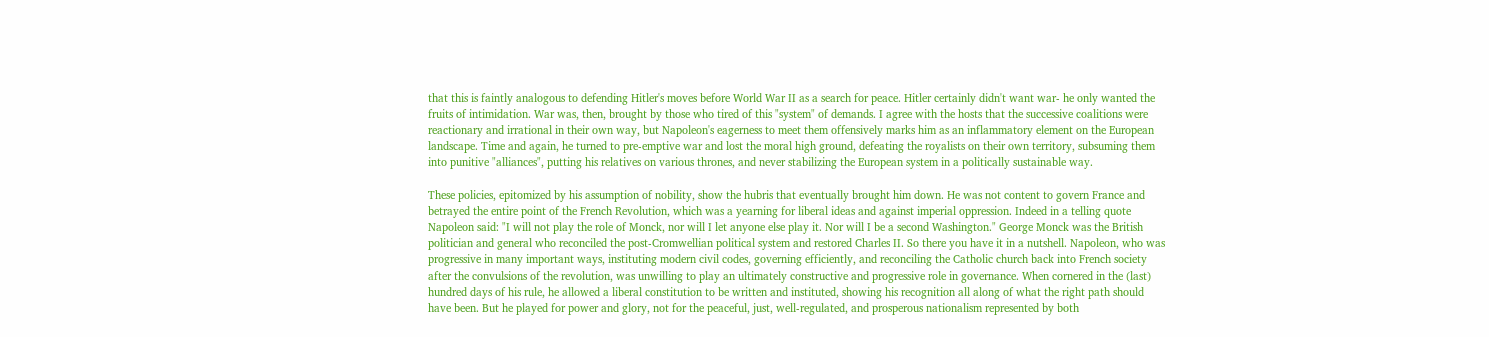that this is faintly analogous to defending Hitler's moves before World War II as a search for peace. Hitler certainly didn't want war- he only wanted the fruits of intimidation. War was, then, brought by those who tired of this "system" of demands. I agree with the hosts that the successive coalitions were reactionary and irrational in their own way, but Napoleon's eagerness to meet them offensively marks him as an inflammatory element on the European landscape. Time and again, he turned to pre-emptive war and lost the moral high ground, defeating the royalists on their own territory, subsuming them into punitive "alliances", putting his relatives on various thrones, and never stabilizing the European system in a politically sustainable way.

These policies, epitomized by his assumption of nobility, show the hubris that eventually brought him down. He was not content to govern France and betrayed the entire point of the French Revolution, which was a yearning for liberal ideas and against imperial oppression. Indeed in a telling quote Napoleon said: "I will not play the role of Monck, nor will I let anyone else play it. Nor will I be a second Washington." George Monck was the British politician and general who reconciled the post-Cromwellian political system and restored Charles II. So there you have it in a nutshell. Napoleon, who was progressive in many important ways, instituting modern civil codes, governing efficiently, and reconciling the Catholic church back into French society after the convulsions of the revolution, was unwilling to play an ultimately constructive and progressive role in governance. When cornered in the (last) hundred days of his rule, he allowed a liberal constitution to be written and instituted, showing his recognition all along of what the right path should have been. But he played for power and glory, not for the peaceful, just, well-regulated, and prosperous nationalism represented by both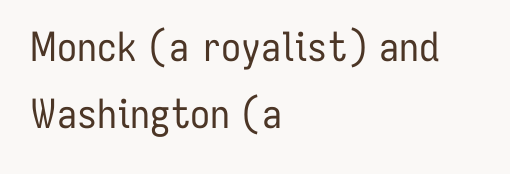Monck (a royalist) and Washington (a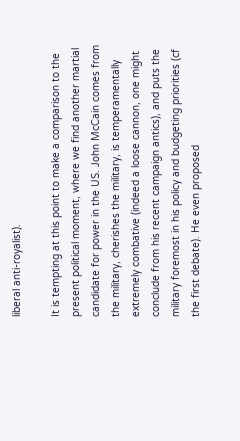liberal anti-royalist).

It is tempting at this point to make a comparison to the present political moment, where we find another martial candidate for power in the US. John McCain comes from the military, cherishes the military, is temperamentally extremely combative (indeed a loose cannon, one might conclude from his recent campaign antics), and puts the military foremost in his policy and budgeting priorities (cf the first debate). He even proposed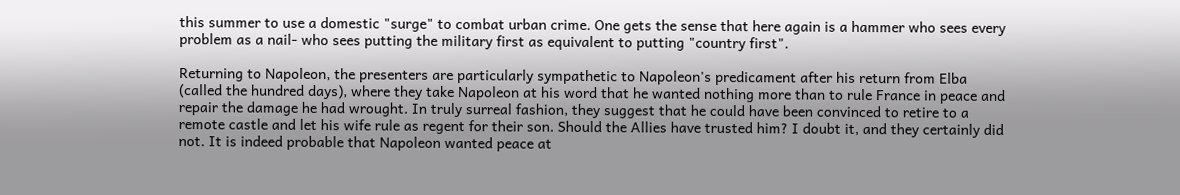this summer to use a domestic "surge" to combat urban crime. One gets the sense that here again is a hammer who sees every problem as a nail- who sees putting the military first as equivalent to putting "country first".

Returning to Napoleon, the presenters are particularly sympathetic to Napoleon's predicament after his return from Elba (called the hundred days), where they take Napoleon at his word that he wanted nothing more than to rule France in peace and repair the damage he had wrought. In truly surreal fashion, they suggest that he could have been convinced to retire to a remote castle and let his wife rule as regent for their son. Should the Allies have trusted him? I doubt it, and they certainly did not. It is indeed probable that Napoleon wanted peace at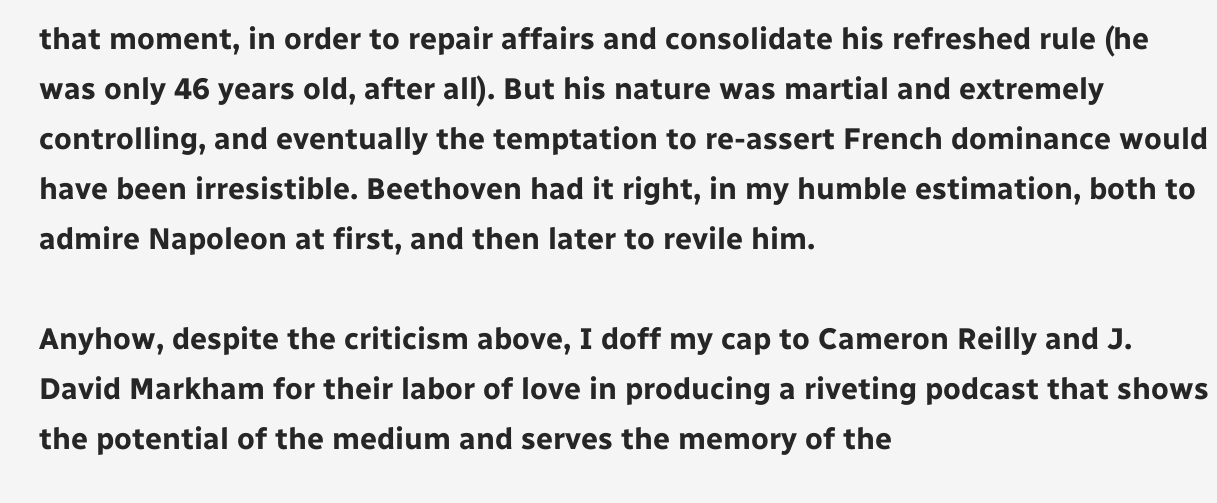that moment, in order to repair affairs and consolidate his refreshed rule (he was only 46 years old, after all). But his nature was martial and extremely controlling, and eventually the temptation to re-assert French dominance would have been irresistible. Beethoven had it right, in my humble estimation, both to admire Napoleon at first, and then later to revile him.

Anyhow, despite the criticism above, I doff my cap to Cameron Reilly and J. David Markham for their labor of love in producing a riveting podcast that shows the potential of the medium and serves the memory of the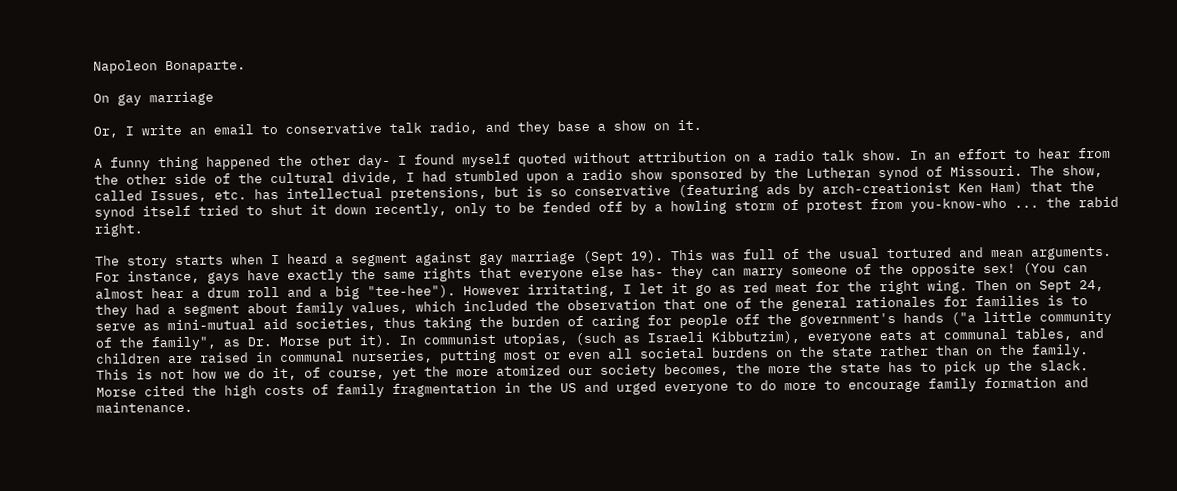Napoleon Bonaparte.

On gay marriage

Or, I write an email to conservative talk radio, and they base a show on it.

A funny thing happened the other day- I found myself quoted without attribution on a radio talk show. In an effort to hear from the other side of the cultural divide, I had stumbled upon a radio show sponsored by the Lutheran synod of Missouri. The show, called Issues, etc. has intellectual pretensions, but is so conservative (featuring ads by arch-creationist Ken Ham) that the synod itself tried to shut it down recently, only to be fended off by a howling storm of protest from you-know-who ... the rabid right.

The story starts when I heard a segment against gay marriage (Sept 19). This was full of the usual tortured and mean arguments. For instance, gays have exactly the same rights that everyone else has- they can marry someone of the opposite sex! (You can almost hear a drum roll and a big "tee-hee"). However irritating, I let it go as red meat for the right wing. Then on Sept 24, they had a segment about family values, which included the observation that one of the general rationales for families is to serve as mini-mutual aid societies, thus taking the burden of caring for people off the government's hands ("a little community of the family", as Dr. Morse put it). In communist utopias, (such as Israeli Kibbutzim), everyone eats at communal tables, and children are raised in communal nurseries, putting most or even all societal burdens on the state rather than on the family. This is not how we do it, of course, yet the more atomized our society becomes, the more the state has to pick up the slack. Morse cited the high costs of family fragmentation in the US and urged everyone to do more to encourage family formation and maintenance.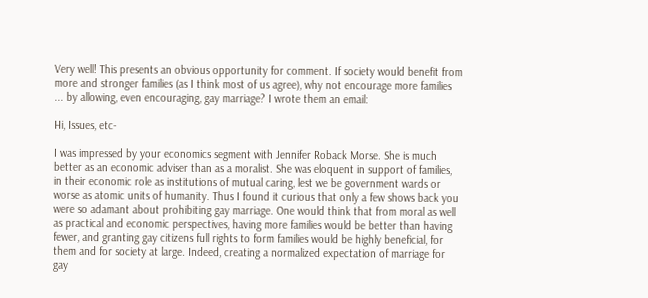Very well! This presents an obvious opportunity for comment. If society would benefit from more and stronger families (as I think most of us agree), why not encourage more families ... by allowing, even encouraging, gay marriage? I wrote them an email:

Hi, Issues, etc-

I was impressed by your economics segment with Jennifer Roback Morse. She is much better as an economic adviser than as a moralist. She was eloquent in support of families, in their economic role as institutions of mutual caring, lest we be government wards or worse as atomic units of humanity. Thus I found it curious that only a few shows back you were so adamant about prohibiting gay marriage. One would think that from moral as well as practical and economic perspectives, having more families would be better than having fewer, and granting gay citizens full rights to form families would be highly beneficial, for them and for society at large. Indeed, creating a normalized expectation of marriage for gay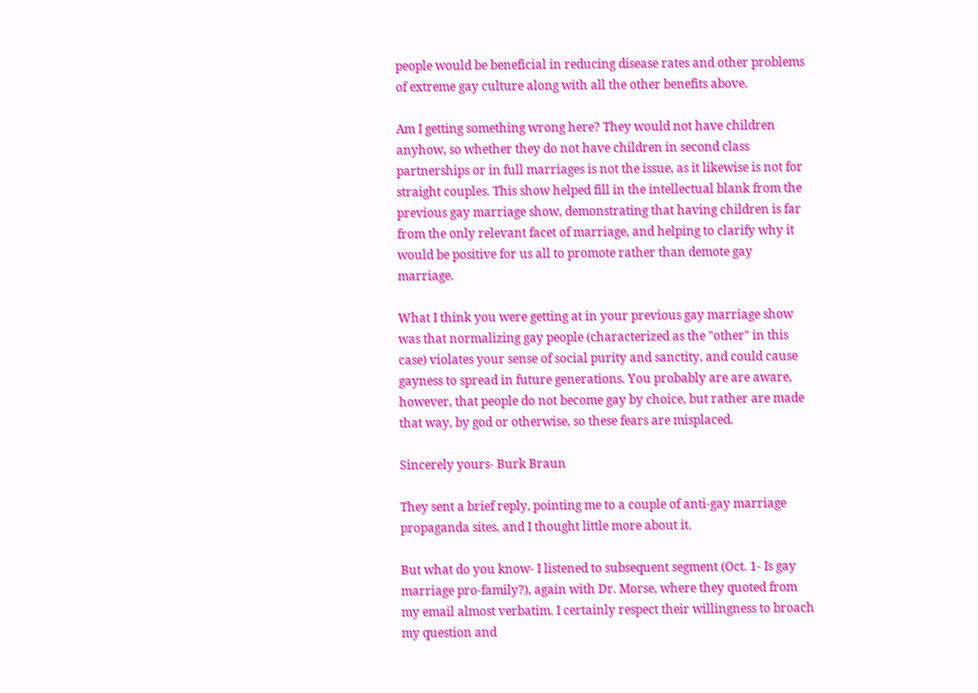people would be beneficial in reducing disease rates and other problems of extreme gay culture along with all the other benefits above.

Am I getting something wrong here? They would not have children anyhow, so whether they do not have children in second class partnerships or in full marriages is not the issue, as it likewise is not for straight couples. This show helped fill in the intellectual blank from the previous gay marriage show, demonstrating that having children is far from the only relevant facet of marriage, and helping to clarify why it would be positive for us all to promote rather than demote gay marriage.

What I think you were getting at in your previous gay marriage show was that normalizing gay people (characterized as the "other" in this case) violates your sense of social purity and sanctity, and could cause gayness to spread in future generations. You probably are are aware, however, that people do not become gay by choice, but rather are made that way, by god or otherwise, so these fears are misplaced.

Sincerely yours- Burk Braun

They sent a brief reply, pointing me to a couple of anti-gay marriage propaganda sites, and I thought little more about it.

But what do you know- I listened to subsequent segment (Oct. 1- Is gay marriage pro-family?), again with Dr. Morse, where they quoted from my email almost verbatim. I certainly respect their willingness to broach my question and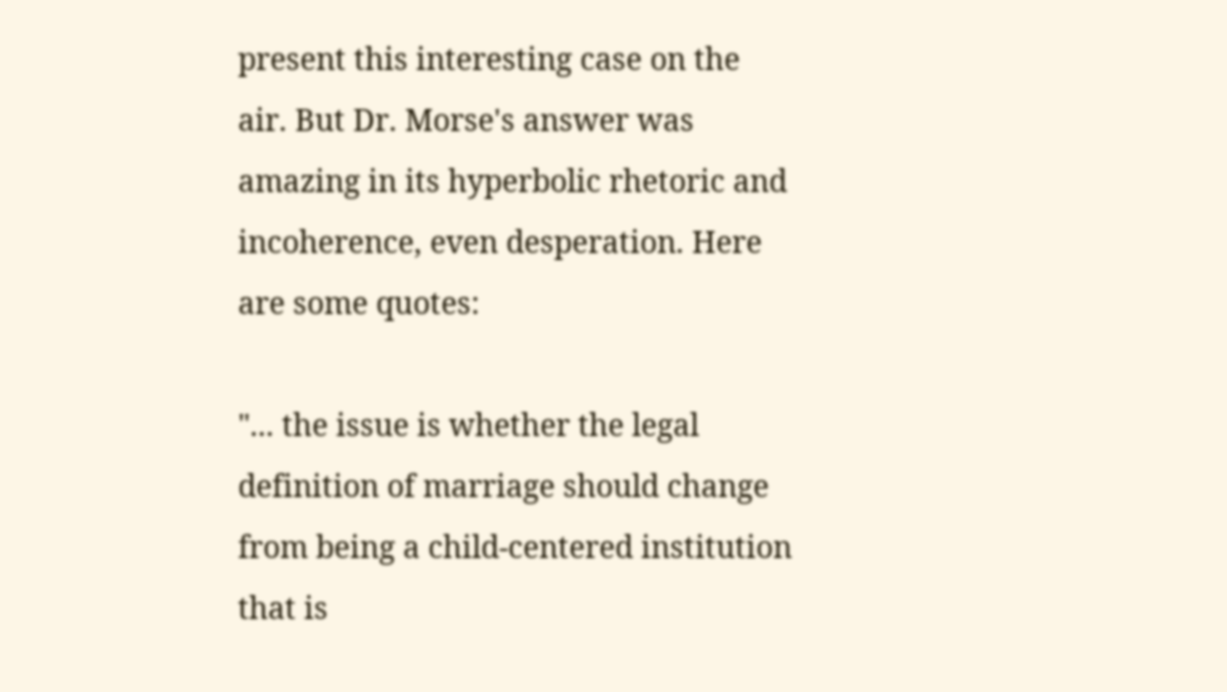present this interesting case on the air. But Dr. Morse's answer was amazing in its hyperbolic rhetoric and incoherence, even desperation. Here are some quotes:

"... the issue is whether the legal definition of marriage should change from being a child-centered institution that is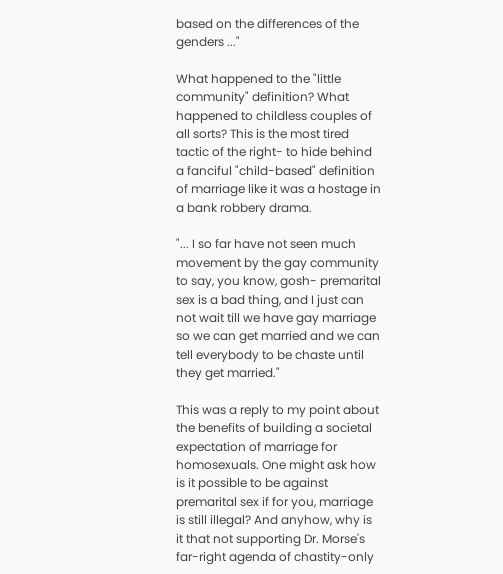based on the differences of the genders ..."

What happened to the "little community" definition? What happened to childless couples of all sorts? This is the most tired tactic of the right- to hide behind a fanciful "child-based" definition of marriage like it was a hostage in a bank robbery drama.

"... I so far have not seen much movement by the gay community to say, you know, gosh- premarital sex is a bad thing, and I just can not wait till we have gay marriage so we can get married and we can tell everybody to be chaste until they get married."

This was a reply to my point about the benefits of building a societal expectation of marriage for homosexuals. One might ask how is it possible to be against premarital sex if for you, marriage is still illegal? And anyhow, why is it that not supporting Dr. Morse's far-right agenda of chastity-only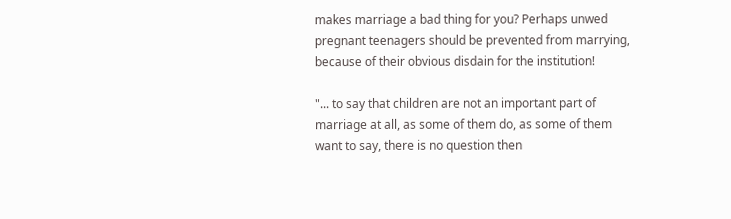makes marriage a bad thing for you? Perhaps unwed pregnant teenagers should be prevented from marrying, because of their obvious disdain for the institution!

"... to say that children are not an important part of marriage at all, as some of them do, as some of them want to say, there is no question then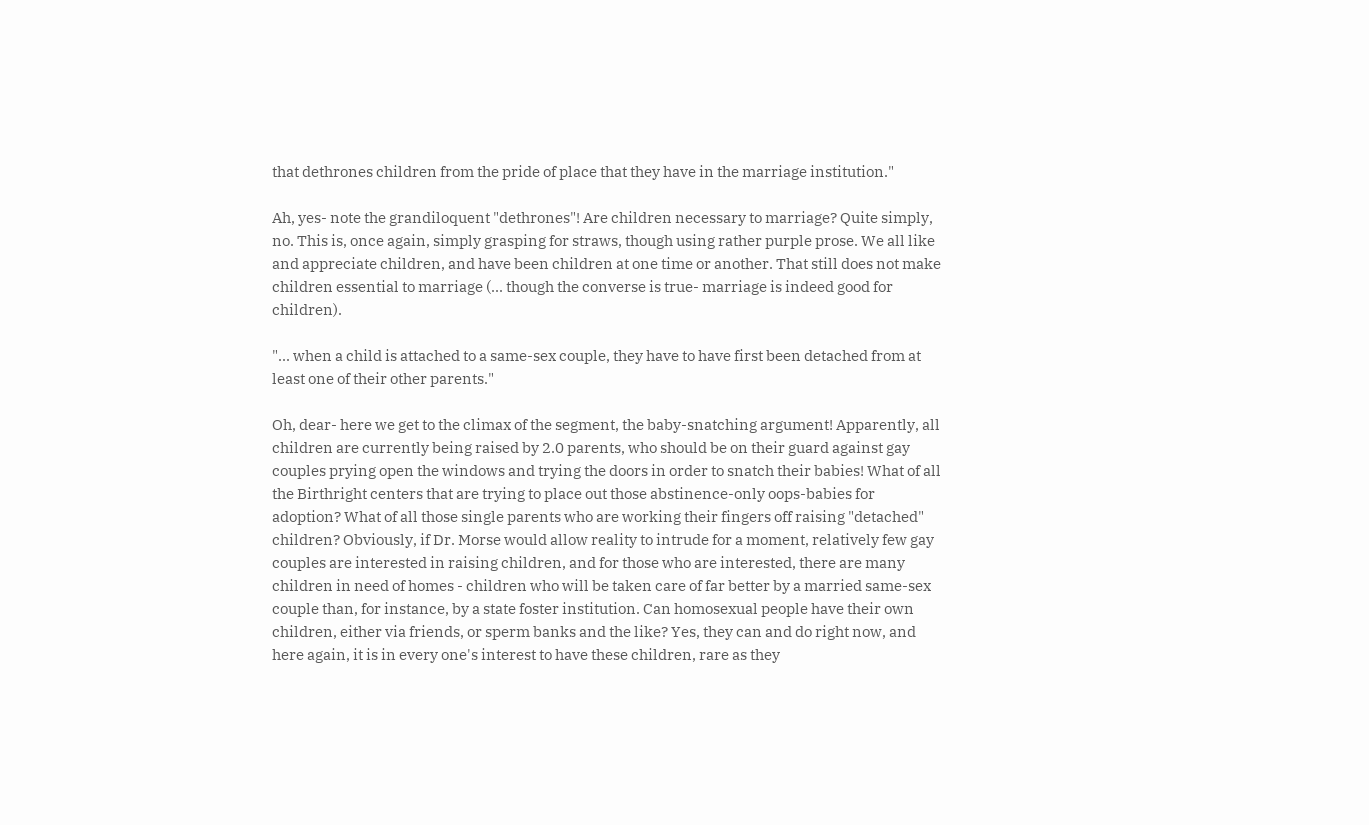that dethrones children from the pride of place that they have in the marriage institution."

Ah, yes- note the grandiloquent "dethrones"! Are children necessary to marriage? Quite simply, no. This is, once again, simply grasping for straws, though using rather purple prose. We all like and appreciate children, and have been children at one time or another. That still does not make children essential to marriage (... though the converse is true- marriage is indeed good for children).

"... when a child is attached to a same-sex couple, they have to have first been detached from at least one of their other parents."

Oh, dear- here we get to the climax of the segment, the baby-snatching argument! Apparently, all children are currently being raised by 2.0 parents, who should be on their guard against gay couples prying open the windows and trying the doors in order to snatch their babies! What of all the Birthright centers that are trying to place out those abstinence-only oops-babies for adoption? What of all those single parents who are working their fingers off raising "detached" children? Obviously, if Dr. Morse would allow reality to intrude for a moment, relatively few gay couples are interested in raising children, and for those who are interested, there are many children in need of homes - children who will be taken care of far better by a married same-sex couple than, for instance, by a state foster institution. Can homosexual people have their own children, either via friends, or sperm banks and the like? Yes, they can and do right now, and here again, it is in every one's interest to have these children, rare as they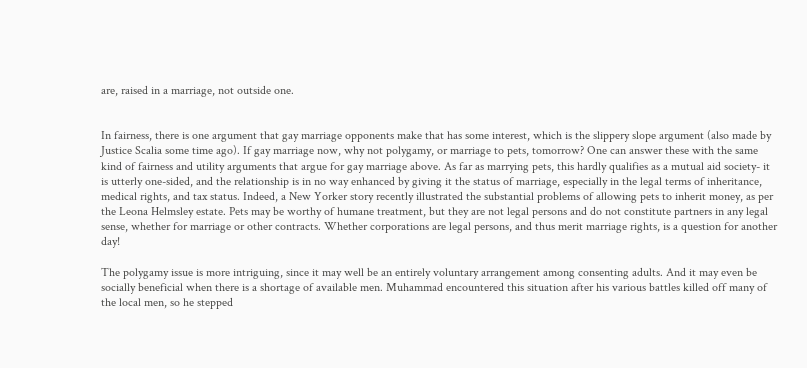are, raised in a marriage, not outside one.


In fairness, there is one argument that gay marriage opponents make that has some interest, which is the slippery slope argument (also made by Justice Scalia some time ago). If gay marriage now, why not polygamy, or marriage to pets, tomorrow? One can answer these with the same kind of fairness and utility arguments that argue for gay marriage above. As far as marrying pets, this hardly qualifies as a mutual aid society- it is utterly one-sided, and the relationship is in no way enhanced by giving it the status of marriage, especially in the legal terms of inheritance, medical rights, and tax status. Indeed, a New Yorker story recently illustrated the substantial problems of allowing pets to inherit money, as per the Leona Helmsley estate. Pets may be worthy of humane treatment, but they are not legal persons and do not constitute partners in any legal sense, whether for marriage or other contracts. Whether corporations are legal persons, and thus merit marriage rights, is a question for another day!

The polygamy issue is more intriguing, since it may well be an entirely voluntary arrangement among consenting adults. And it may even be socially beneficial when there is a shortage of available men. Muhammad encountered this situation after his various battles killed off many of the local men, so he stepped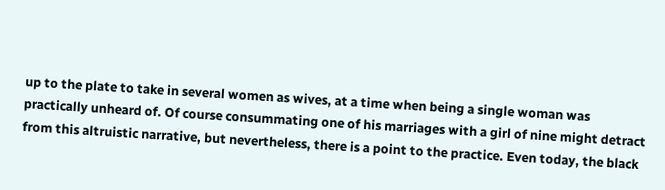up to the plate to take in several women as wives, at a time when being a single woman was practically unheard of. Of course consummating one of his marriages with a girl of nine might detract from this altruistic narrative, but nevertheless, there is a point to the practice. Even today, the black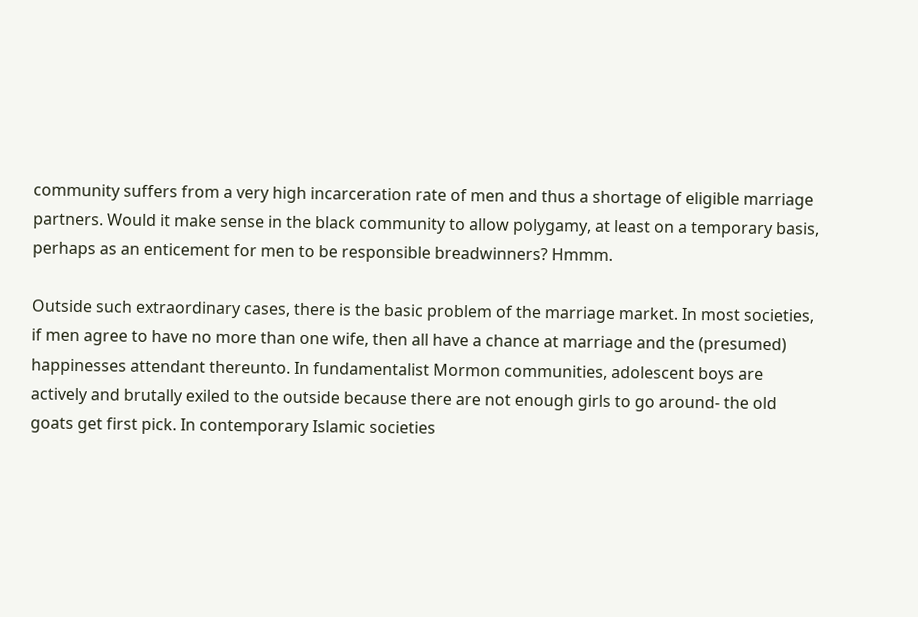community suffers from a very high incarceration rate of men and thus a shortage of eligible marriage partners. Would it make sense in the black community to allow polygamy, at least on a temporary basis, perhaps as an enticement for men to be responsible breadwinners? Hmmm.

Outside such extraordinary cases, there is the basic problem of the marriage market. In most societies, if men agree to have no more than one wife, then all have a chance at marriage and the (presumed) happinesses attendant thereunto. In fundamentalist Mormon communities, adolescent boys are actively and brutally exiled to the outside because there are not enough girls to go around- the old goats get first pick. In contemporary Islamic societies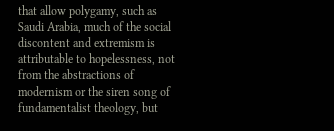that allow polygamy, such as Saudi Arabia, much of the social discontent and extremism is attributable to hopelessness, not from the abstractions of modernism or the siren song of fundamentalist theology, but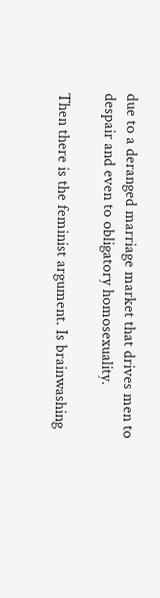due to a deranged marriage market that drives men to despair and even to obligatory homosexuality.

Then there is the feminist argument. Is brainwashing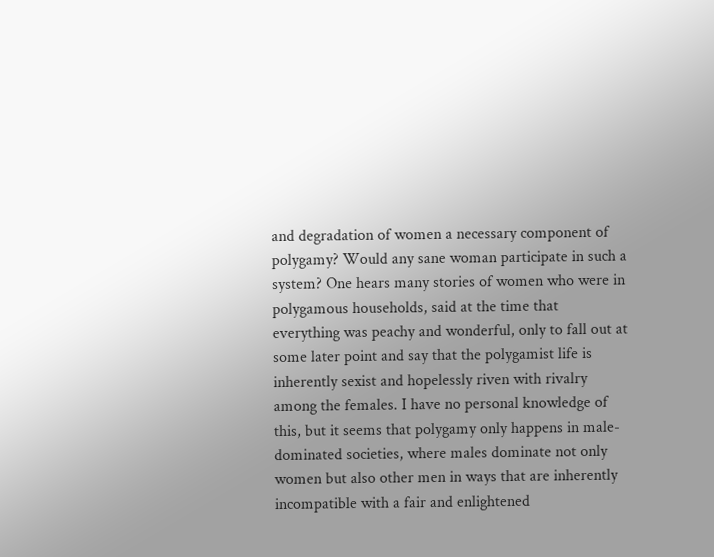and degradation of women a necessary component of polygamy? Would any sane woman participate in such a system? One hears many stories of women who were in polygamous households, said at the time that everything was peachy and wonderful, only to fall out at some later point and say that the polygamist life is inherently sexist and hopelessly riven with rivalry among the females. I have no personal knowledge of this, but it seems that polygamy only happens in male-dominated societies, where males dominate not only women but also other men in ways that are inherently incompatible with a fair and enlightened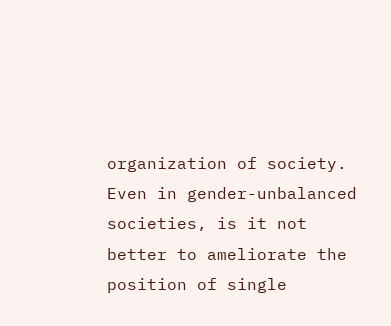organization of society. Even in gender-unbalanced societies, is it not better to ameliorate the position of single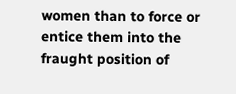women than to force or entice them into the fraught position of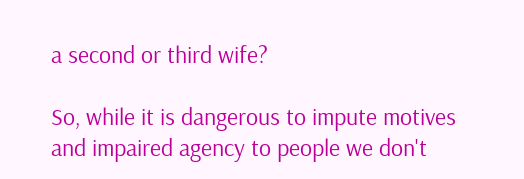a second or third wife?

So, while it is dangerous to impute motives and impaired agency to people we don't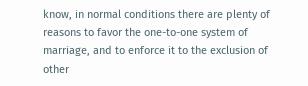know, in normal conditions there are plenty of reasons to favor the one-to-one system of marriage, and to enforce it to the exclusion of other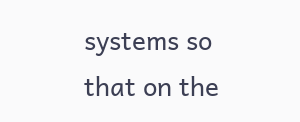systems so that on the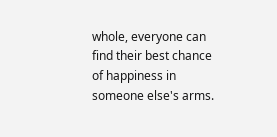whole, everyone can find their best chance of happiness in someone else's arms.